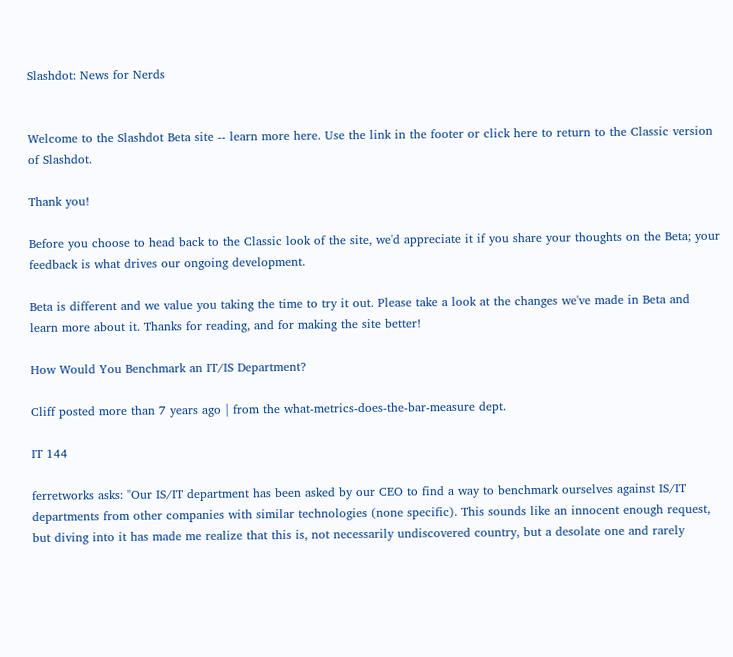Slashdot: News for Nerds


Welcome to the Slashdot Beta site -- learn more here. Use the link in the footer or click here to return to the Classic version of Slashdot.

Thank you!

Before you choose to head back to the Classic look of the site, we'd appreciate it if you share your thoughts on the Beta; your feedback is what drives our ongoing development.

Beta is different and we value you taking the time to try it out. Please take a look at the changes we've made in Beta and  learn more about it. Thanks for reading, and for making the site better!

How Would You Benchmark an IT/IS Department?

Cliff posted more than 7 years ago | from the what-metrics-does-the-bar-measure dept.

IT 144

ferretworks asks: "Our IS/IT department has been asked by our CEO to find a way to benchmark ourselves against IS/IT departments from other companies with similar technologies (none specific). This sounds like an innocent enough request, but diving into it has made me realize that this is, not necessarily undiscovered country, but a desolate one and rarely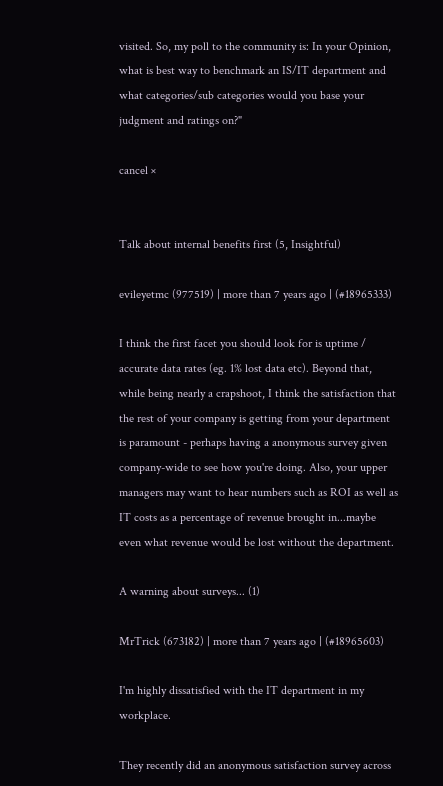visited. So, my poll to the community is: In your Opinion, what is best way to benchmark an IS/IT department and what categories/sub categories would you base your judgment and ratings on?"

cancel ×


Talk about internal benefits first (5, Insightful)

evileyetmc (977519) | more than 7 years ago | (#18965333)

I think the first facet you should look for is uptime / accurate data rates (eg. 1% lost data etc). Beyond that, while being nearly a crapshoot, I think the satisfaction that the rest of your company is getting from your department is paramount - perhaps having a anonymous survey given company-wide to see how you're doing. Also, your upper managers may want to hear numbers such as ROI as well as IT costs as a percentage of revenue brought in...maybe even what revenue would be lost without the department.

A warning about surveys... (1)

MrTrick (673182) | more than 7 years ago | (#18965603)

I'm highly dissatisfied with the IT department in my workplace.

They recently did an anonymous satisfaction survey across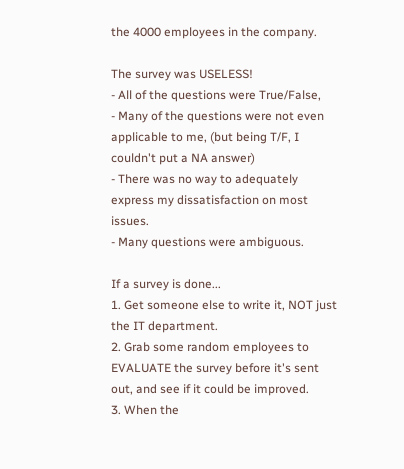the 4000 employees in the company.

The survey was USELESS!
- All of the questions were True/False,
- Many of the questions were not even applicable to me, (but being T/F, I couldn't put a NA answer)
- There was no way to adequately express my dissatisfaction on most issues.
- Many questions were ambiguous.

If a survey is done...
1. Get someone else to write it, NOT just the IT department.
2. Grab some random employees to EVALUATE the survey before it's sent out, and see if it could be improved.
3. When the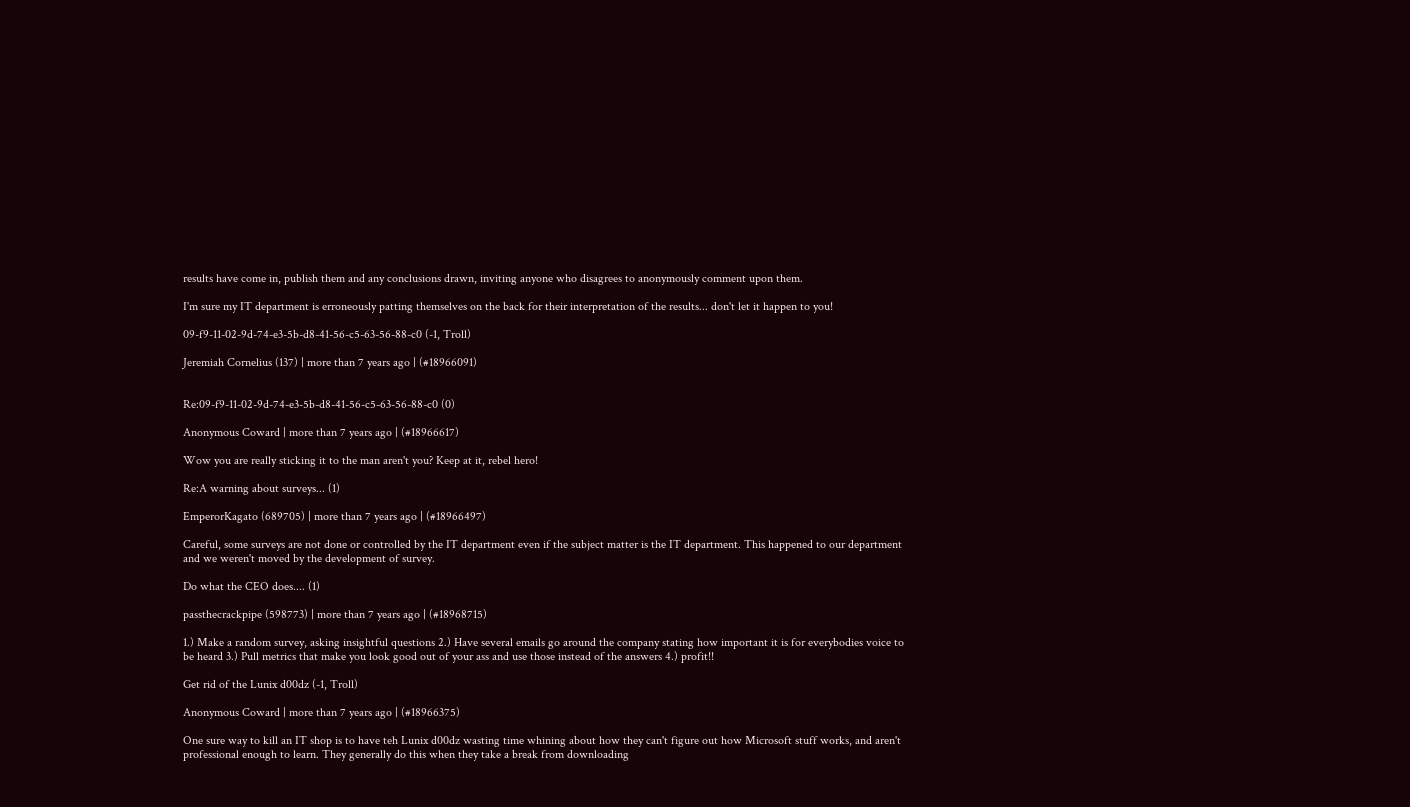results have come in, publish them and any conclusions drawn, inviting anyone who disagrees to anonymously comment upon them.

I'm sure my IT department is erroneously patting themselves on the back for their interpretation of the results... don't let it happen to you!

09-f9-11-02-9d-74-e3-5b-d8-41-56-c5-63-56-88-c0 (-1, Troll)

Jeremiah Cornelius (137) | more than 7 years ago | (#18966091)


Re:09-f9-11-02-9d-74-e3-5b-d8-41-56-c5-63-56-88-c0 (0)

Anonymous Coward | more than 7 years ago | (#18966617)

Wow you are really sticking it to the man aren't you? Keep at it, rebel hero!

Re:A warning about surveys... (1)

EmperorKagato (689705) | more than 7 years ago | (#18966497)

Careful, some surveys are not done or controlled by the IT department even if the subject matter is the IT department. This happened to our department and we weren't moved by the development of survey.

Do what the CEO does.... (1)

passthecrackpipe (598773) | more than 7 years ago | (#18968715)

1.) Make a random survey, asking insightful questions 2.) Have several emails go around the company stating how important it is for everybodies voice to be heard 3.) Pull metrics that make you look good out of your ass and use those instead of the answers 4.) profit!!

Get rid of the Lunix d00dz (-1, Troll)

Anonymous Coward | more than 7 years ago | (#18966375)

One sure way to kill an IT shop is to have teh Lunix d00dz wasting time whining about how they can't figure out how Microsoft stuff works, and aren't professional enough to learn. They generally do this when they take a break from downloading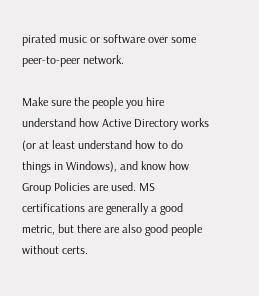pirated music or software over some peer-to-peer network.

Make sure the people you hire understand how Active Directory works (or at least understand how to do things in Windows), and know how Group Policies are used. MS certifications are generally a good metric, but there are also good people without certs.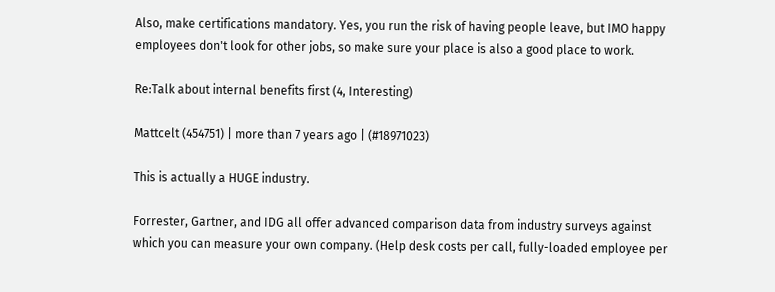Also, make certifications mandatory. Yes, you run the risk of having people leave, but IMO happy employees don't look for other jobs, so make sure your place is also a good place to work.

Re:Talk about internal benefits first (4, Interesting)

Mattcelt (454751) | more than 7 years ago | (#18971023)

This is actually a HUGE industry.

Forrester, Gartner, and IDG all offer advanced comparison data from industry surveys against which you can measure your own company. (Help desk costs per call, fully-loaded employee per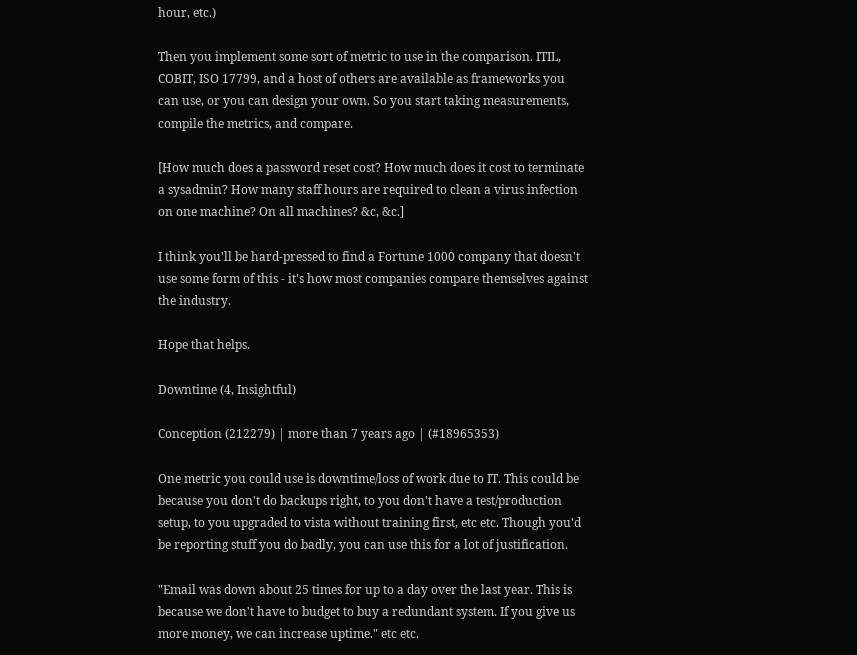hour, etc.)

Then you implement some sort of metric to use in the comparison. ITIL, COBIT, ISO 17799, and a host of others are available as frameworks you can use, or you can design your own. So you start taking measurements, compile the metrics, and compare.

[How much does a password reset cost? How much does it cost to terminate a sysadmin? How many staff hours are required to clean a virus infection on one machine? On all machines? &c, &c.]

I think you'll be hard-pressed to find a Fortune 1000 company that doesn't use some form of this - it's how most companies compare themselves against the industry.

Hope that helps.

Downtime (4, Insightful)

Conception (212279) | more than 7 years ago | (#18965353)

One metric you could use is downtime/loss of work due to IT. This could be because you don't do backups right, to you don't have a test/production setup, to you upgraded to vista without training first, etc etc. Though you'd be reporting stuff you do badly, you can use this for a lot of justification.

"Email was down about 25 times for up to a day over the last year. This is because we don't have to budget to buy a redundant system. If you give us more money, we can increase uptime." etc etc.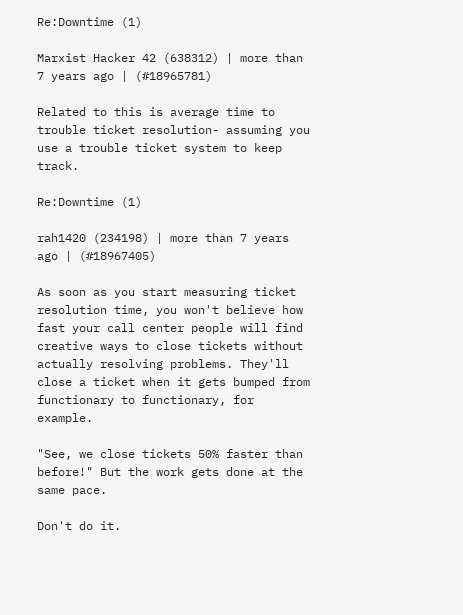Re:Downtime (1)

Marxist Hacker 42 (638312) | more than 7 years ago | (#18965781)

Related to this is average time to trouble ticket resolution- assuming you use a trouble ticket system to keep track.

Re:Downtime (1)

rah1420 (234198) | more than 7 years ago | (#18967405)

As soon as you start measuring ticket resolution time, you won't believe how fast your call center people will find creative ways to close tickets without actually resolving problems. They'll close a ticket when it gets bumped from functionary to functionary, for example.

"See, we close tickets 50% faster than before!" But the work gets done at the same pace.

Don't do it.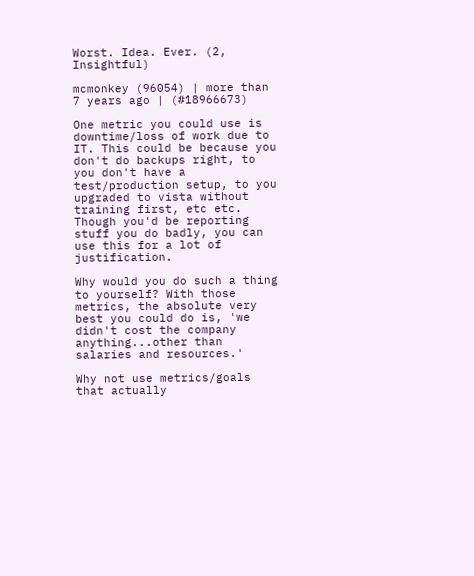Worst. Idea. Ever. (2, Insightful)

mcmonkey (96054) | more than 7 years ago | (#18966673)

One metric you could use is downtime/loss of work due to IT. This could be because you don't do backups right, to you don't have a test/production setup, to you upgraded to vista without training first, etc etc. Though you'd be reporting stuff you do badly, you can use this for a lot of justification.

Why would you do such a thing to yourself? With those metrics, the absolute very best you could do is, 'we didn't cost the company anything...other than salaries and resources.'

Why not use metrics/goals that actually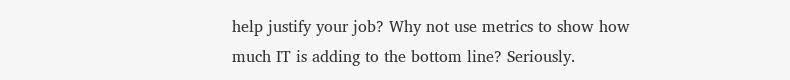help justify your job? Why not use metrics to show how much IT is adding to the bottom line? Seriously.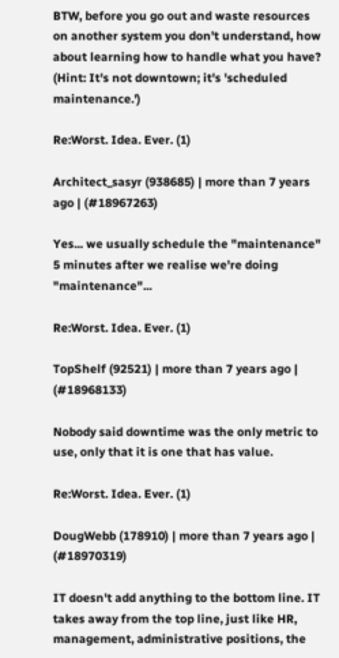BTW, before you go out and waste resources on another system you don't understand, how about learning how to handle what you have? (Hint: It's not downtown; it's 'scheduled maintenance.')

Re:Worst. Idea. Ever. (1)

Architect_sasyr (938685) | more than 7 years ago | (#18967263)

Yes... we usually schedule the "maintenance" 5 minutes after we realise we're doing "maintenance"...

Re:Worst. Idea. Ever. (1)

TopShelf (92521) | more than 7 years ago | (#18968133)

Nobody said downtime was the only metric to use, only that it is one that has value.

Re:Worst. Idea. Ever. (1)

DougWebb (178910) | more than 7 years ago | (#18970319)

IT doesn't add anything to the bottom line. IT takes away from the top line, just like HR, management, administrative positions, the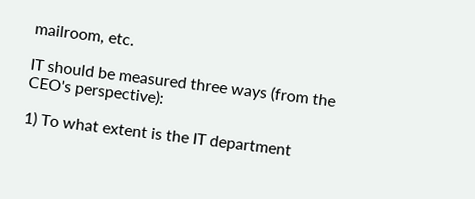mailroom, etc.

IT should be measured three ways (from the CEO's perspective):

1) To what extent is the IT department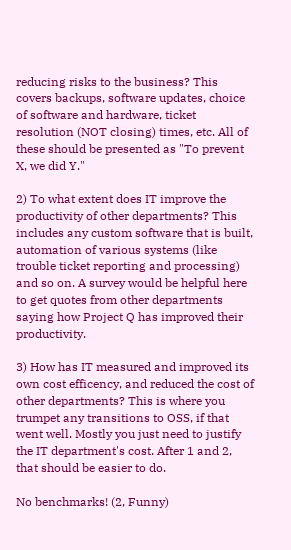reducing risks to the business? This covers backups, software updates, choice of software and hardware, ticket resolution (NOT closing) times, etc. All of these should be presented as "To prevent X, we did Y."

2) To what extent does IT improve the productivity of other departments? This includes any custom software that is built, automation of various systems (like trouble ticket reporting and processing) and so on. A survey would be helpful here to get quotes from other departments saying how Project Q has improved their productivity.

3) How has IT measured and improved its own cost efficency, and reduced the cost of other departments? This is where you trumpet any transitions to OSS, if that went well. Mostly you just need to justify the IT department's cost. After 1 and 2, that should be easier to do.

No benchmarks! (2, Funny)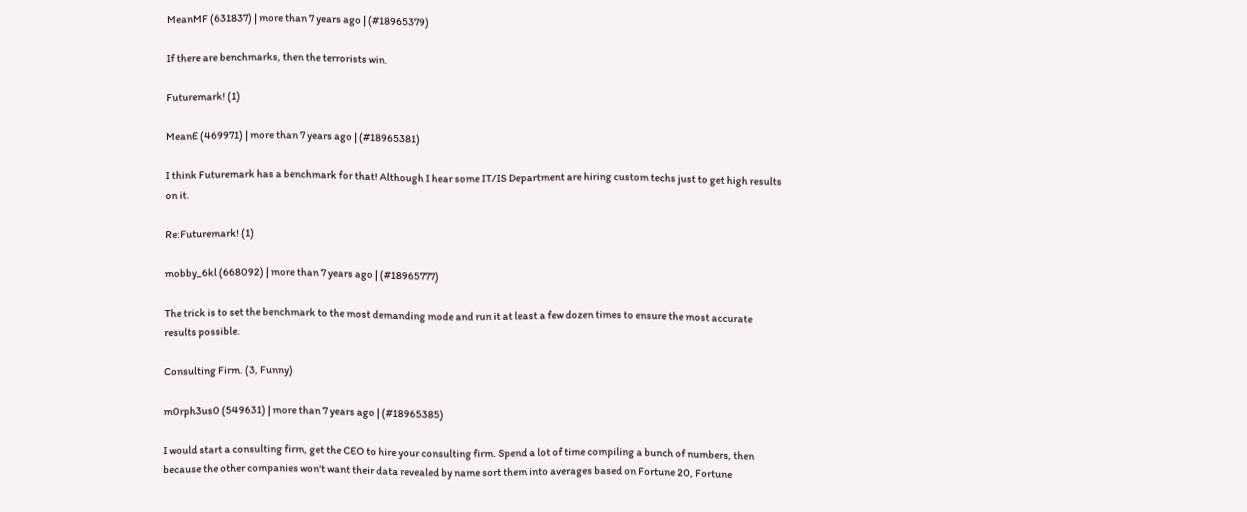MeanMF (631837) | more than 7 years ago | (#18965379)

If there are benchmarks, then the terrorists win.

Futuremark! (1)

MeanE (469971) | more than 7 years ago | (#18965381)

I think Futuremark has a benchmark for that! Although I hear some IT/IS Department are hiring custom techs just to get high results on it.

Re:Futuremark! (1)

mobby_6kl (668092) | more than 7 years ago | (#18965777)

The trick is to set the benchmark to the most demanding mode and run it at least a few dozen times to ensure the most accurate results possible.

Consulting Firm. (3, Funny)

m0rph3us0 (549631) | more than 7 years ago | (#18965385)

I would start a consulting firm, get the CEO to hire your consulting firm. Spend a lot of time compiling a bunch of numbers, then because the other companies won't want their data revealed by name sort them into averages based on Fortune 20, Fortune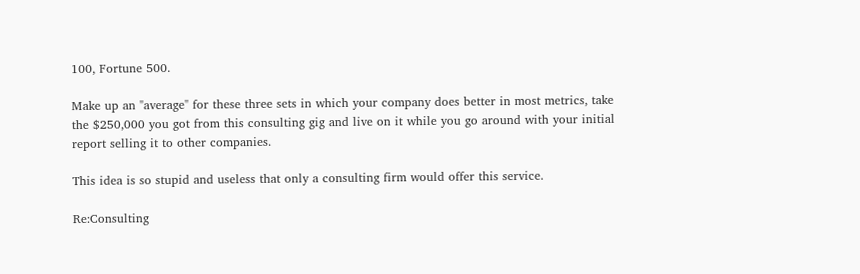100, Fortune 500.

Make up an "average" for these three sets in which your company does better in most metrics, take the $250,000 you got from this consulting gig and live on it while you go around with your initial report selling it to other companies.

This idea is so stupid and useless that only a consulting firm would offer this service.

Re:Consulting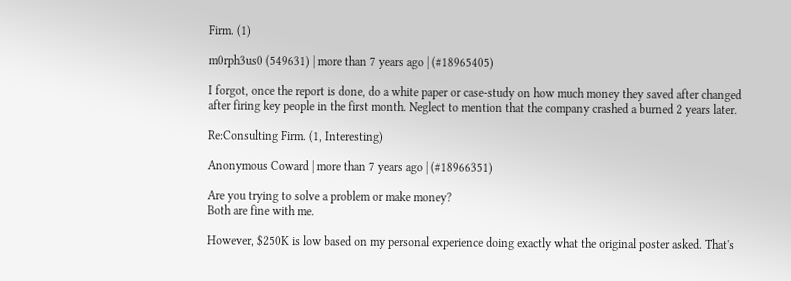Firm. (1)

m0rph3us0 (549631) | more than 7 years ago | (#18965405)

I forgot, once the report is done, do a white paper or case-study on how much money they saved after changed after firing key people in the first month. Neglect to mention that the company crashed a burned 2 years later.

Re:Consulting Firm. (1, Interesting)

Anonymous Coward | more than 7 years ago | (#18966351)

Are you trying to solve a problem or make money?
Both are fine with me.

However, $250K is low based on my personal experience doing exactly what the original poster asked. That's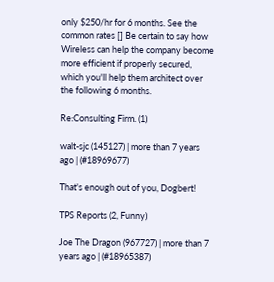only $250/hr for 6 months. See the common rates [] Be certain to say how Wireless can help the company become more efficient if properly secured, which you'll help them architect over the following 6 months.

Re:Consulting Firm. (1)

walt-sjc (145127) | more than 7 years ago | (#18969677)

That's enough out of you, Dogbert!

TPS Reports (2, Funny)

Joe The Dragon (967727) | more than 7 years ago | (#18965387)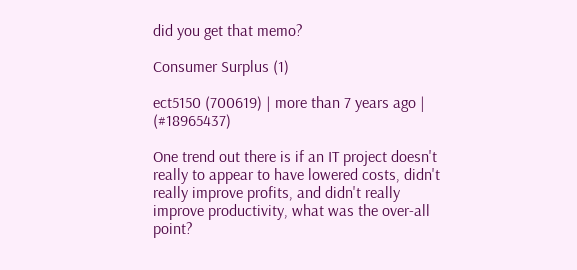did you get that memo?

Consumer Surplus (1)

ect5150 (700619) | more than 7 years ago | (#18965437)

One trend out there is if an IT project doesn't really to appear to have lowered costs, didn't really improve profits, and didn't really improve productivity, what was the over-all point?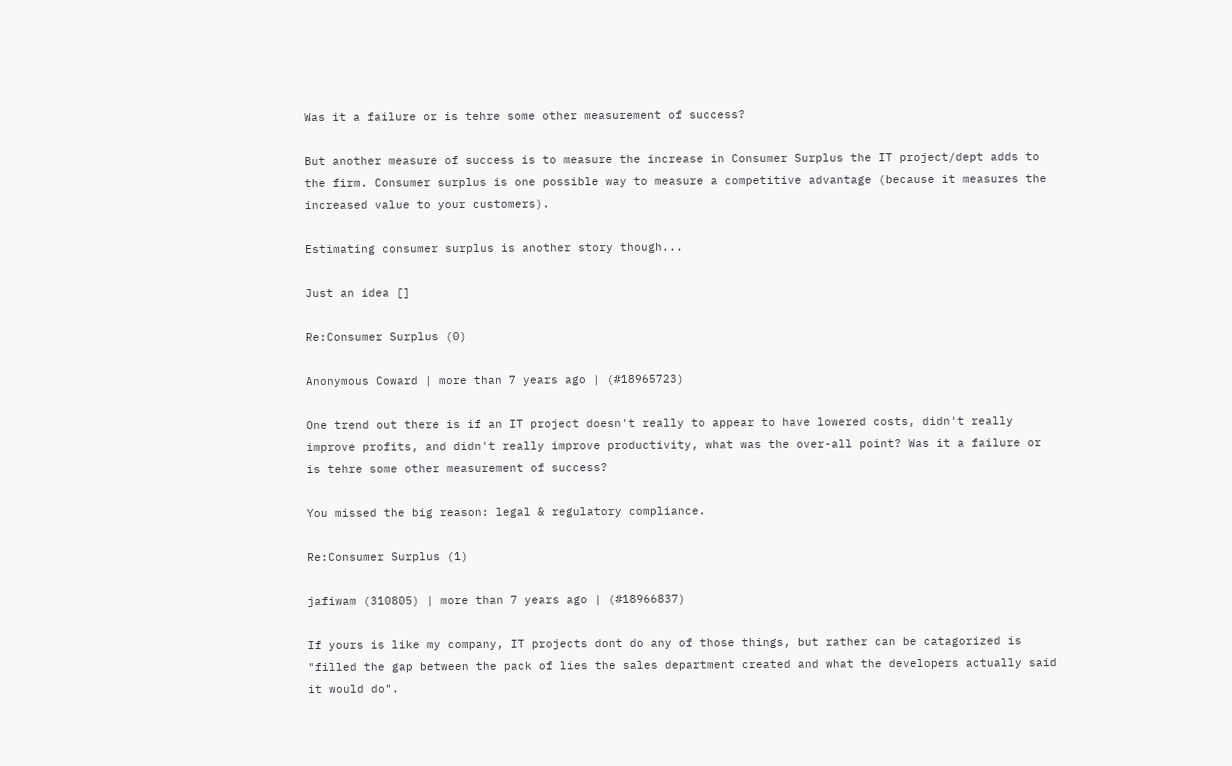Was it a failure or is tehre some other measurement of success?

But another measure of success is to measure the increase in Consumer Surplus the IT project/dept adds to the firm. Consumer surplus is one possible way to measure a competitive advantage (because it measures the increased value to your customers).

Estimating consumer surplus is another story though...

Just an idea []

Re:Consumer Surplus (0)

Anonymous Coward | more than 7 years ago | (#18965723)

One trend out there is if an IT project doesn't really to appear to have lowered costs, didn't really improve profits, and didn't really improve productivity, what was the over-all point? Was it a failure or is tehre some other measurement of success?

You missed the big reason: legal & regulatory compliance.

Re:Consumer Surplus (1)

jafiwam (310805) | more than 7 years ago | (#18966837)

If yours is like my company, IT projects dont do any of those things, but rather can be catagorized is "filled the gap between the pack of lies the sales department created and what the developers actually said it would do".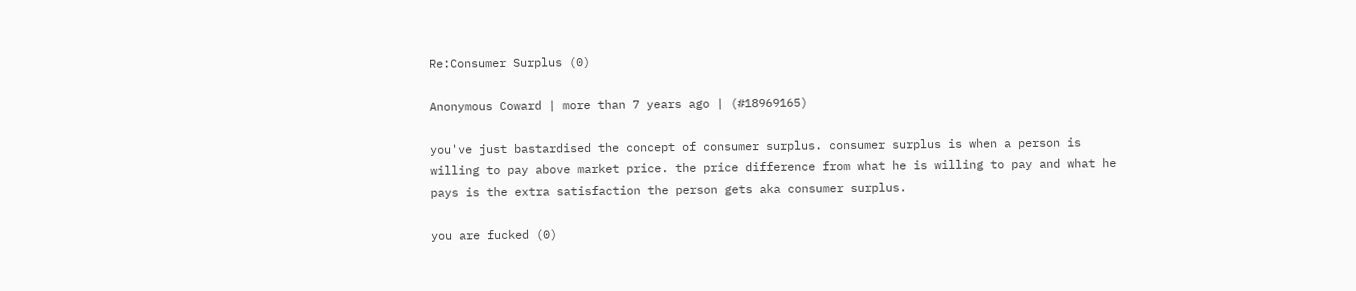Re:Consumer Surplus (0)

Anonymous Coward | more than 7 years ago | (#18969165)

you've just bastardised the concept of consumer surplus. consumer surplus is when a person is willing to pay above market price. the price difference from what he is willing to pay and what he pays is the extra satisfaction the person gets aka consumer surplus.

you are fucked (0)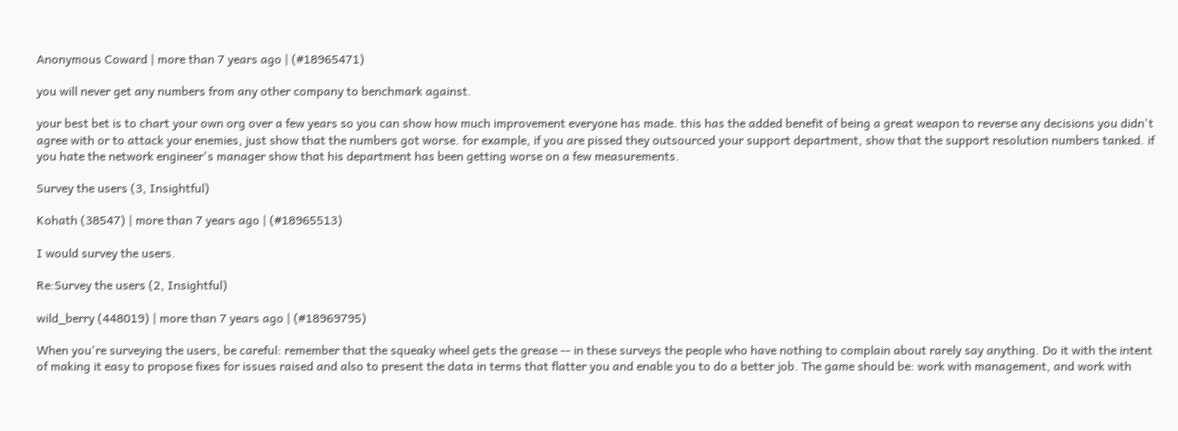Anonymous Coward | more than 7 years ago | (#18965471)

you will never get any numbers from any other company to benchmark against.

your best bet is to chart your own org over a few years so you can show how much improvement everyone has made. this has the added benefit of being a great weapon to reverse any decisions you didn't agree with or to attack your enemies, just show that the numbers got worse. for example, if you are pissed they outsourced your support department, show that the support resolution numbers tanked. if you hate the network engineer's manager show that his department has been getting worse on a few measurements.

Survey the users (3, Insightful)

Kohath (38547) | more than 7 years ago | (#18965513)

I would survey the users.

Re:Survey the users (2, Insightful)

wild_berry (448019) | more than 7 years ago | (#18969795)

When you're surveying the users, be careful: remember that the squeaky wheel gets the grease -- in these surveys the people who have nothing to complain about rarely say anything. Do it with the intent of making it easy to propose fixes for issues raised and also to present the data in terms that flatter you and enable you to do a better job. The game should be: work with management, and work with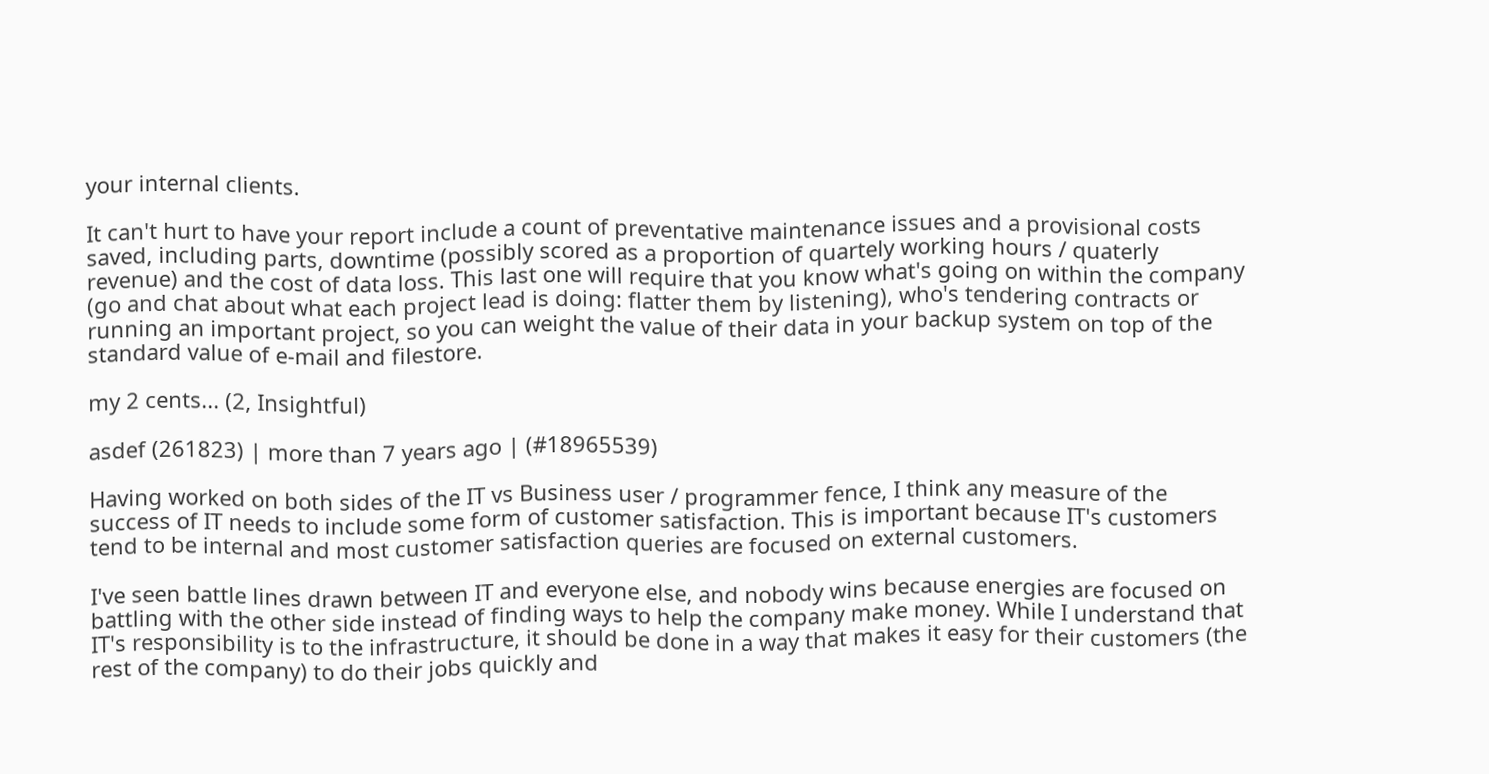your internal clients.

It can't hurt to have your report include a count of preventative maintenance issues and a provisional costs saved, including parts, downtime (possibly scored as a proportion of quartely working hours / quaterly revenue) and the cost of data loss. This last one will require that you know what's going on within the company (go and chat about what each project lead is doing: flatter them by listening), who's tendering contracts or running an important project, so you can weight the value of their data in your backup system on top of the standard value of e-mail and filestore.

my 2 cents... (2, Insightful)

asdef (261823) | more than 7 years ago | (#18965539)

Having worked on both sides of the IT vs Business user / programmer fence, I think any measure of the success of IT needs to include some form of customer satisfaction. This is important because IT's customers tend to be internal and most customer satisfaction queries are focused on external customers.

I've seen battle lines drawn between IT and everyone else, and nobody wins because energies are focused on battling with the other side instead of finding ways to help the company make money. While I understand that IT's responsibility is to the infrastructure, it should be done in a way that makes it easy for their customers (the rest of the company) to do their jobs quickly and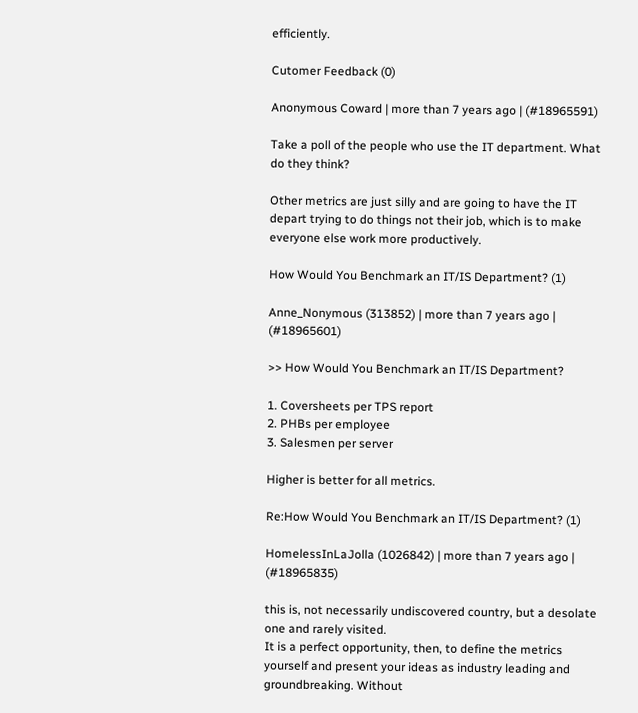efficiently.

Cutomer Feedback (0)

Anonymous Coward | more than 7 years ago | (#18965591)

Take a poll of the people who use the IT department. What do they think?

Other metrics are just silly and are going to have the IT depart trying to do things not their job, which is to make everyone else work more productively.

How Would You Benchmark an IT/IS Department? (1)

Anne_Nonymous (313852) | more than 7 years ago | (#18965601)

>> How Would You Benchmark an IT/IS Department?

1. Coversheets per TPS report
2. PHBs per employee
3. Salesmen per server

Higher is better for all metrics.

Re:How Would You Benchmark an IT/IS Department? (1)

HomelessInLaJolla (1026842) | more than 7 years ago | (#18965835)

this is, not necessarily undiscovered country, but a desolate one and rarely visited.
It is a perfect opportunity, then, to define the metrics yourself and present your ideas as industry leading and groundbreaking. Without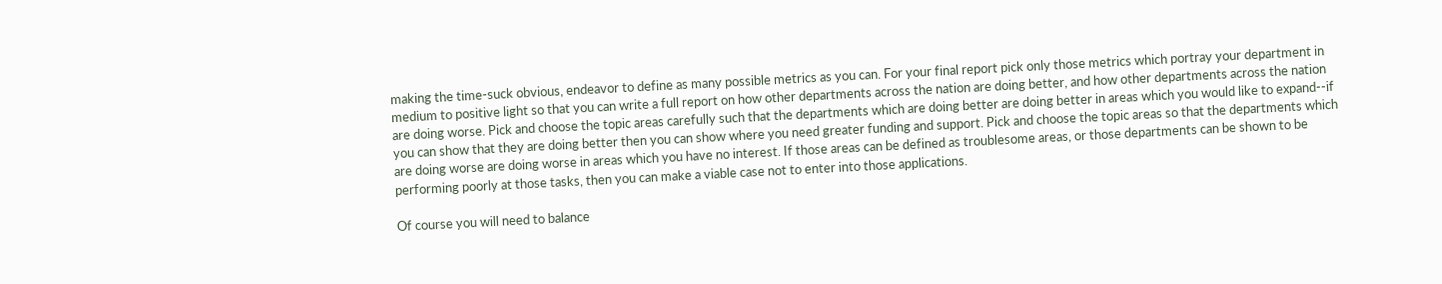making the time-suck obvious, endeavor to define as many possible metrics as you can. For your final report pick only those metrics which portray your department in medium to positive light so that you can write a full report on how other departments across the nation are doing better, and how other departments across the nation are doing worse. Pick and choose the topic areas carefully such that the departments which are doing better are doing better in areas which you would like to expand--if you can show that they are doing better then you can show where you need greater funding and support. Pick and choose the topic areas so that the departments which are doing worse are doing worse in areas which you have no interest. If those areas can be defined as troublesome areas, or those departments can be shown to be performing poorly at those tasks, then you can make a viable case not to enter into those applications.

Of course you will need to balance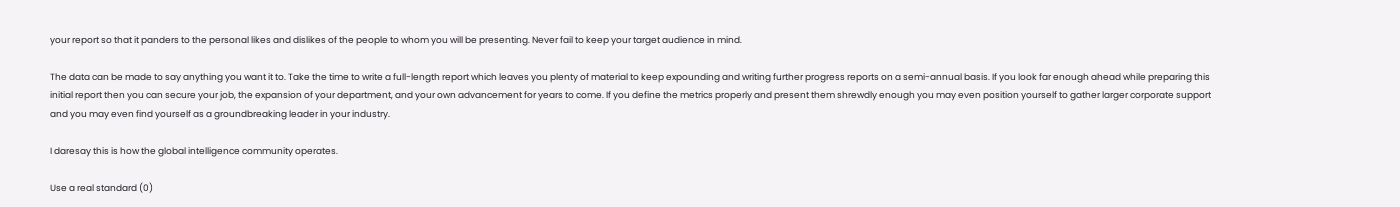your report so that it panders to the personal likes and dislikes of the people to whom you will be presenting. Never fail to keep your target audience in mind.

The data can be made to say anything you want it to. Take the time to write a full-length report which leaves you plenty of material to keep expounding and writing further progress reports on a semi-annual basis. If you look far enough ahead while preparing this initial report then you can secure your job, the expansion of your department, and your own advancement for years to come. If you define the metrics properly and present them shrewdly enough you may even position yourself to gather larger corporate support and you may even find yourself as a groundbreaking leader in your industry.

I daresay this is how the global intelligence community operates.

Use a real standard (0)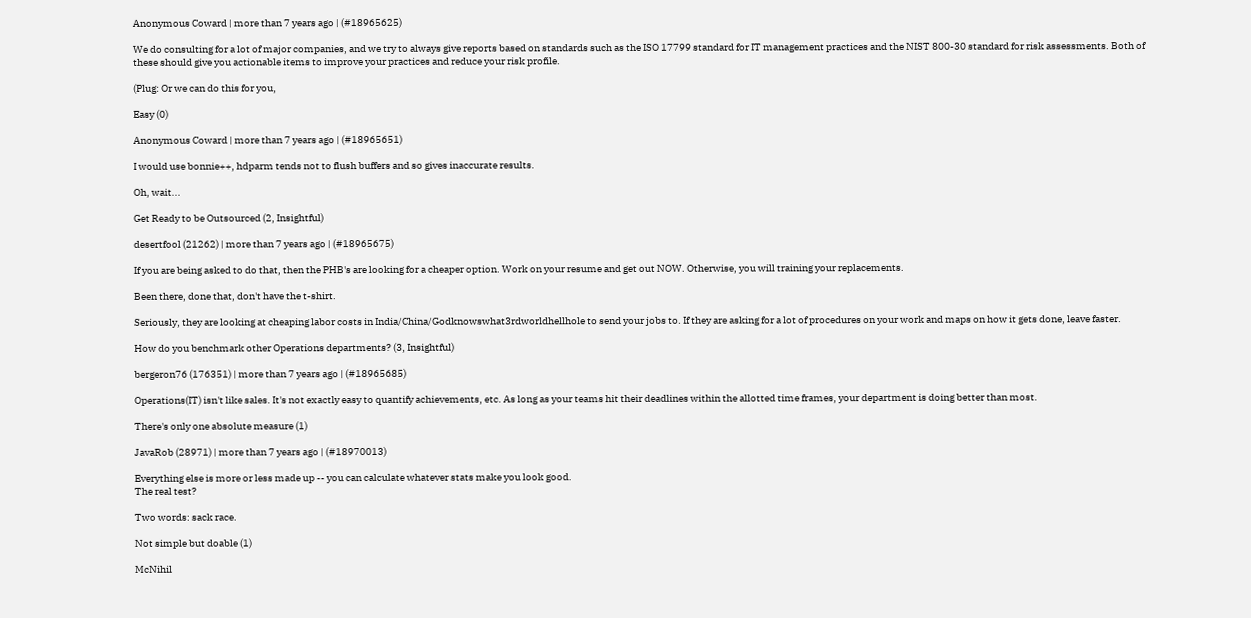Anonymous Coward | more than 7 years ago | (#18965625)

We do consulting for a lot of major companies, and we try to always give reports based on standards such as the ISO 17799 standard for IT management practices and the NIST 800-30 standard for risk assessments. Both of these should give you actionable items to improve your practices and reduce your risk profile.

(Plug: Or we can do this for you,

Easy (0)

Anonymous Coward | more than 7 years ago | (#18965651)

I would use bonnie++, hdparm tends not to flush buffers and so gives inaccurate results.

Oh, wait...

Get Ready to be Outsourced (2, Insightful)

desertfool (21262) | more than 7 years ago | (#18965675)

If you are being asked to do that, then the PHB's are looking for a cheaper option. Work on your resume and get out NOW. Otherwise, you will training your replacements.

Been there, done that, don't have the t-shirt.

Seriously, they are looking at cheaping labor costs in India/China/Godknowswhat3rdworldhellhole to send your jobs to. If they are asking for a lot of procedures on your work and maps on how it gets done, leave faster.

How do you benchmark other Operations departments? (3, Insightful)

bergeron76 (176351) | more than 7 years ago | (#18965685)

Operations(IT) isn't like sales. It's not exactly easy to quantify achievements, etc. As long as your teams hit their deadlines within the allotted time frames, your department is doing better than most.

There's only one absolute measure (1)

JavaRob (28971) | more than 7 years ago | (#18970013)

Everything else is more or less made up -- you can calculate whatever stats make you look good.
The real test?

Two words: sack race.

Not simple but doable (1)

McNihil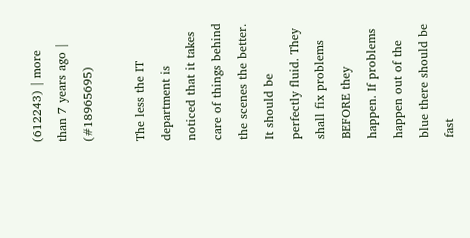(612243) | more than 7 years ago | (#18965695)

The less the IT department is noticed that it takes care of things behind the scenes the better. It should be perfectly fluid. They shall fix problems BEFORE they happen. If problems happen out of the blue there should be fast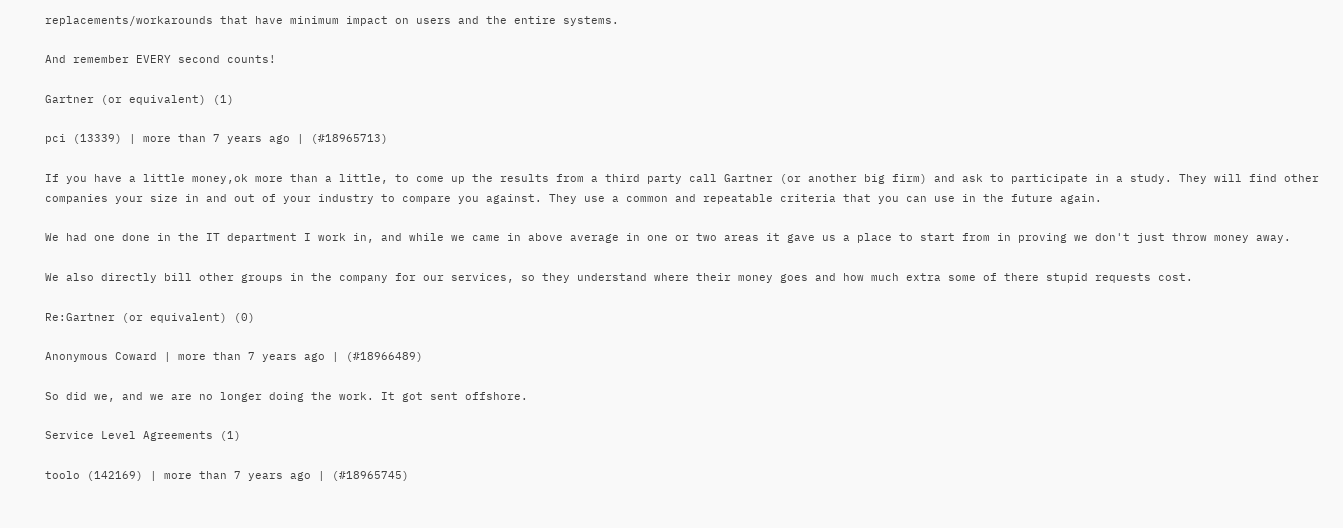replacements/workarounds that have minimum impact on users and the entire systems.

And remember EVERY second counts!

Gartner (or equivalent) (1)

pci (13339) | more than 7 years ago | (#18965713)

If you have a little money,ok more than a little, to come up the results from a third party call Gartner (or another big firm) and ask to participate in a study. They will find other companies your size in and out of your industry to compare you against. They use a common and repeatable criteria that you can use in the future again.

We had one done in the IT department I work in, and while we came in above average in one or two areas it gave us a place to start from in proving we don't just throw money away.

We also directly bill other groups in the company for our services, so they understand where their money goes and how much extra some of there stupid requests cost.

Re:Gartner (or equivalent) (0)

Anonymous Coward | more than 7 years ago | (#18966489)

So did we, and we are no longer doing the work. It got sent offshore.

Service Level Agreements (1)

toolo (142169) | more than 7 years ago | (#18965745)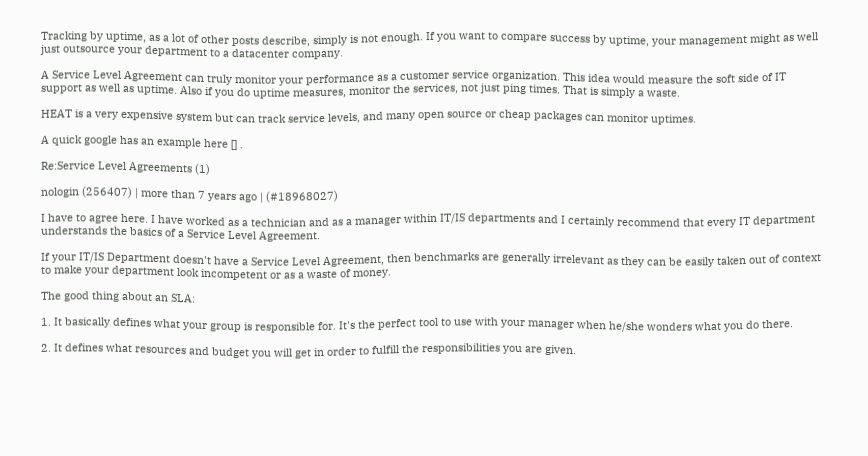Tracking by uptime, as a lot of other posts describe, simply is not enough. If you want to compare success by uptime, your management might as well just outsource your department to a datacenter company.

A Service Level Agreement can truly monitor your performance as a customer service organization. This idea would measure the soft side of IT support as well as uptime. Also if you do uptime measures, monitor the services, not just ping times. That is simply a waste.

HEAT is a very expensive system but can track service levels, and many open source or cheap packages can monitor uptimes.

A quick google has an example here [] .

Re:Service Level Agreements (1)

nologin (256407) | more than 7 years ago | (#18968027)

I have to agree here. I have worked as a technician and as a manager within IT/IS departments and I certainly recommend that every IT department understands the basics of a Service Level Agreement.

If your IT/IS Department doesn't have a Service Level Agreement, then benchmarks are generally irrelevant as they can be easily taken out of context to make your department look incompetent or as a waste of money.

The good thing about an SLA:

1. It basically defines what your group is responsible for. It's the perfect tool to use with your manager when he/she wonders what you do there.

2. It defines what resources and budget you will get in order to fulfill the responsibilities you are given.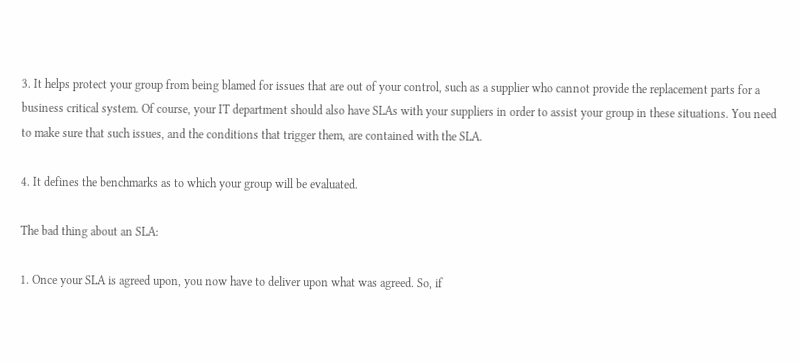3. It helps protect your group from being blamed for issues that are out of your control, such as a supplier who cannot provide the replacement parts for a business critical system. Of course, your IT department should also have SLAs with your suppliers in order to assist your group in these situations. You need to make sure that such issues, and the conditions that trigger them, are contained with the SLA.

4. It defines the benchmarks as to which your group will be evaluated.

The bad thing about an SLA:

1. Once your SLA is agreed upon, you now have to deliver upon what was agreed. So, if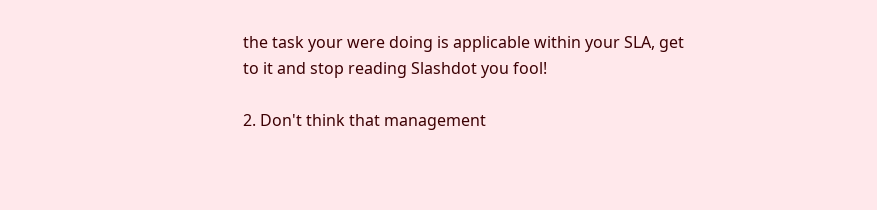the task your were doing is applicable within your SLA, get to it and stop reading Slashdot you fool!

2. Don't think that management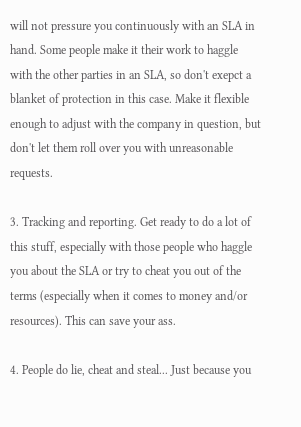will not pressure you continuously with an SLA in hand. Some people make it their work to haggle with the other parties in an SLA, so don't exepct a blanket of protection in this case. Make it flexible enough to adjust with the company in question, but don't let them roll over you with unreasonable requests.

3. Tracking and reporting. Get ready to do a lot of this stuff, especially with those people who haggle you about the SLA or try to cheat you out of the terms (especially when it comes to money and/or resources). This can save your ass.

4. People do lie, cheat and steal... Just because you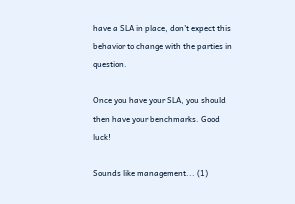have a SLA in place, don't expect this behavior to change with the parties in question.

Once you have your SLA, you should then have your benchmarks. Good luck!

Sounds like management... (1)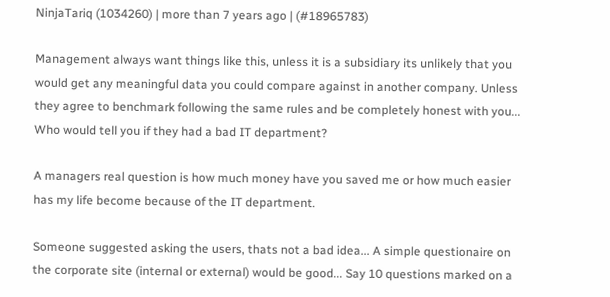NinjaTariq (1034260) | more than 7 years ago | (#18965783)

Management always want things like this, unless it is a subsidiary its unlikely that you would get any meaningful data you could compare against in another company. Unless they agree to benchmark following the same rules and be completely honest with you... Who would tell you if they had a bad IT department?

A managers real question is how much money have you saved me or how much easier has my life become because of the IT department.

Someone suggested asking the users, thats not a bad idea... A simple questionaire on the corporate site (internal or external) would be good... Say 10 questions marked on a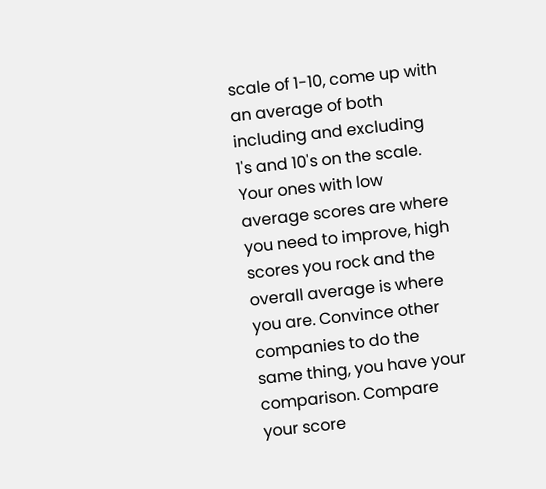scale of 1-10, come up with an average of both including and excluding 1's and 10's on the scale. Your ones with low average scores are where you need to improve, high scores you rock and the overall average is where you are. Convince other companies to do the same thing, you have your comparison. Compare your score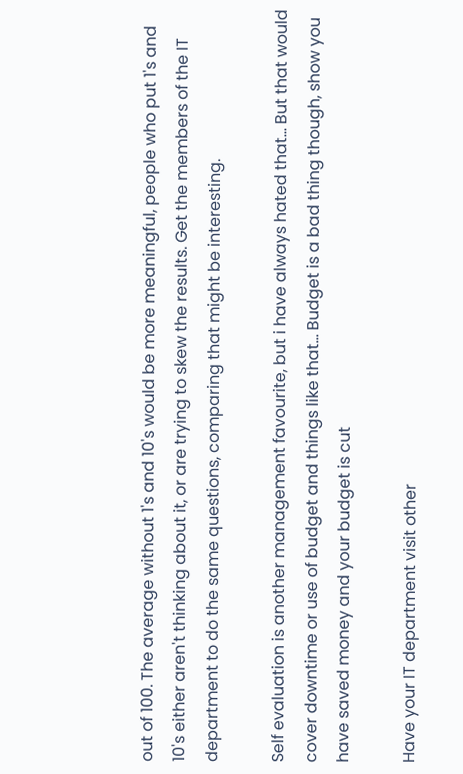out of 100. The average without 1's and 10's would be more meaningful, people who put 1's and 10's either aren't thinking about it, or are trying to skew the results. Get the members of the IT department to do the same questions, comparing that might be interesting.

Self evaluation is another management favourite, but i have always hated that... But that would cover downtime or use of budget and things like that... Budget is a bad thing though, show you have saved money and your budget is cut

Have your IT department visit other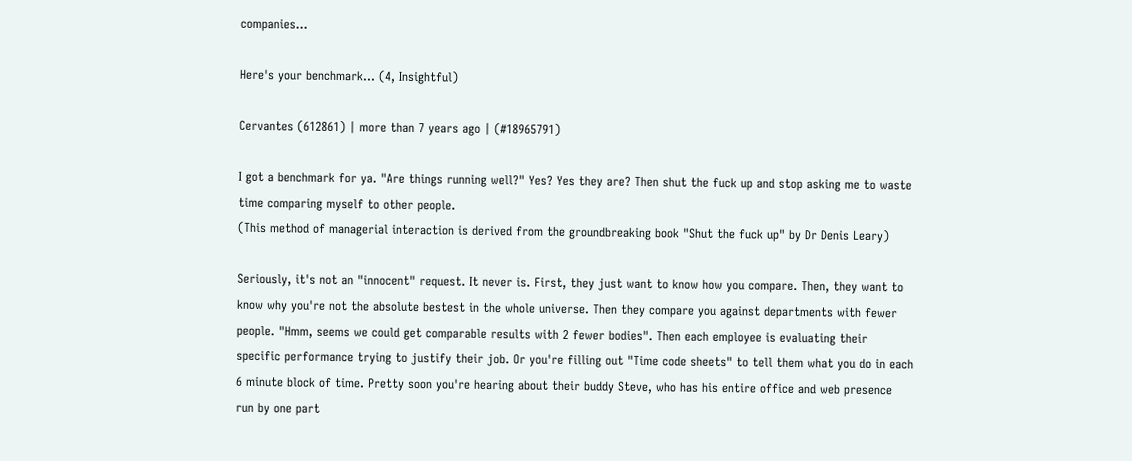companies...

Here's your benchmark... (4, Insightful)

Cervantes (612861) | more than 7 years ago | (#18965791)

I got a benchmark for ya. "Are things running well?" Yes? Yes they are? Then shut the fuck up and stop asking me to waste time comparing myself to other people.
(This method of managerial interaction is derived from the groundbreaking book "Shut the fuck up" by Dr Denis Leary)

Seriously, it's not an "innocent" request. It never is. First, they just want to know how you compare. Then, they want to know why you're not the absolute bestest in the whole universe. Then they compare you against departments with fewer people. "Hmm, seems we could get comparable results with 2 fewer bodies". Then each employee is evaluating their specific performance trying to justify their job. Or you're filling out "Time code sheets" to tell them what you do in each 6 minute block of time. Pretty soon you're hearing about their buddy Steve, who has his entire office and web presence run by one part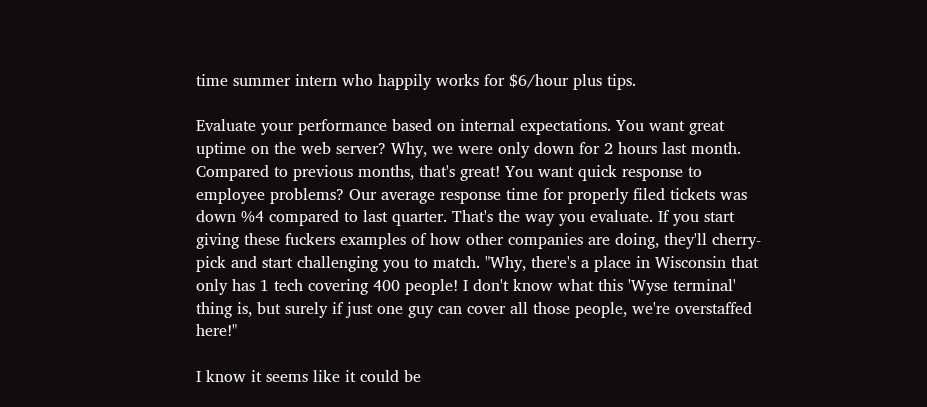time summer intern who happily works for $6/hour plus tips.

Evaluate your performance based on internal expectations. You want great uptime on the web server? Why, we were only down for 2 hours last month. Compared to previous months, that's great! You want quick response to employee problems? Our average response time for properly filed tickets was down %4 compared to last quarter. That's the way you evaluate. If you start giving these fuckers examples of how other companies are doing, they'll cherry-pick and start challenging you to match. "Why, there's a place in Wisconsin that only has 1 tech covering 400 people! I don't know what this 'Wyse terminal' thing is, but surely if just one guy can cover all those people, we're overstaffed here!"

I know it seems like it could be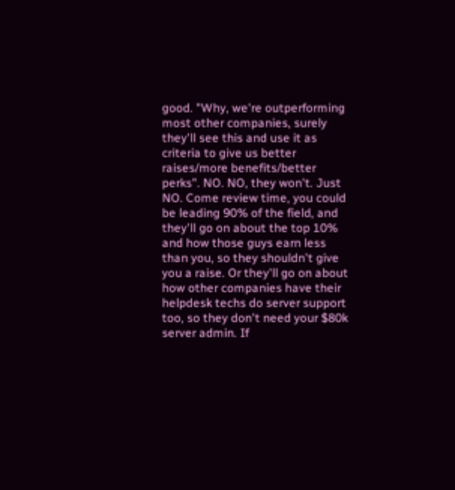good. "Why, we're outperforming most other companies, surely they'll see this and use it as criteria to give us better raises/more benefits/better perks". NO. NO, they won't. Just NO. Come review time, you could be leading 90% of the field, and they'll go on about the top 10% and how those guys earn less than you, so they shouldn't give you a raise. Or they'll go on about how other companies have their helpdesk techs do server support too, so they don't need your $80k server admin. If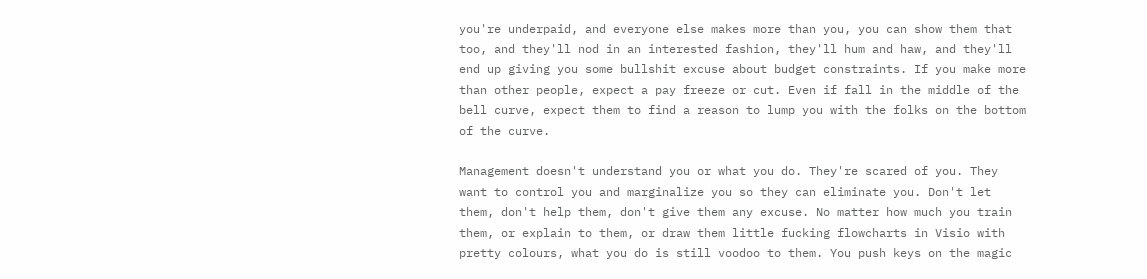you're underpaid, and everyone else makes more than you, you can show them that too, and they'll nod in an interested fashion, they'll hum and haw, and they'll end up giving you some bullshit excuse about budget constraints. If you make more than other people, expect a pay freeze or cut. Even if fall in the middle of the bell curve, expect them to find a reason to lump you with the folks on the bottom of the curve.

Management doesn't understand you or what you do. They're scared of you. They want to control you and marginalize you so they can eliminate you. Don't let them, don't help them, don't give them any excuse. No matter how much you train them, or explain to them, or draw them little fucking flowcharts in Visio with pretty colours, what you do is still voodoo to them. You push keys on the magic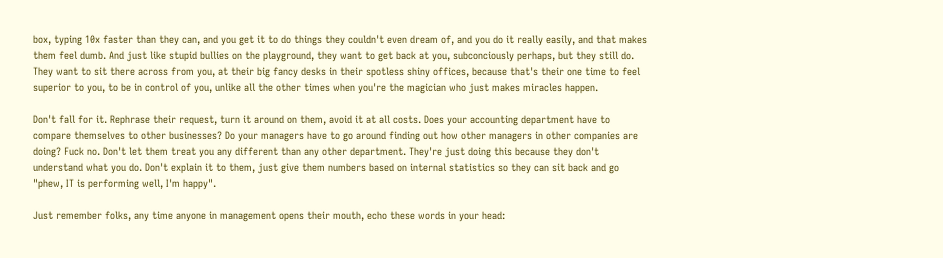box, typing 10x faster than they can, and you get it to do things they couldn't even dream of, and you do it really easily, and that makes them feel dumb. And just like stupid bullies on the playground, they want to get back at you, subconciously perhaps, but they still do. They want to sit there across from you, at their big fancy desks in their spotless shiny offices, because that's their one time to feel superior to you, to be in control of you, unlike all the other times when you're the magician who just makes miracles happen.

Don't fall for it. Rephrase their request, turn it around on them, avoid it at all costs. Does your accounting department have to compare themselves to other businesses? Do your managers have to go around finding out how other managers in other companies are doing? Fuck no. Don't let them treat you any different than any other department. They're just doing this because they don't understand what you do. Don't explain it to them, just give them numbers based on internal statistics so they can sit back and go "phew, IT is performing well, I'm happy".

Just remember folks, any time anyone in management opens their mouth, echo these words in your head: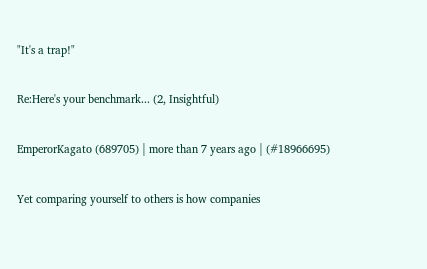"It's a trap!"

Re:Here's your benchmark... (2, Insightful)

EmperorKagato (689705) | more than 7 years ago | (#18966695)

Yet comparing yourself to others is how companies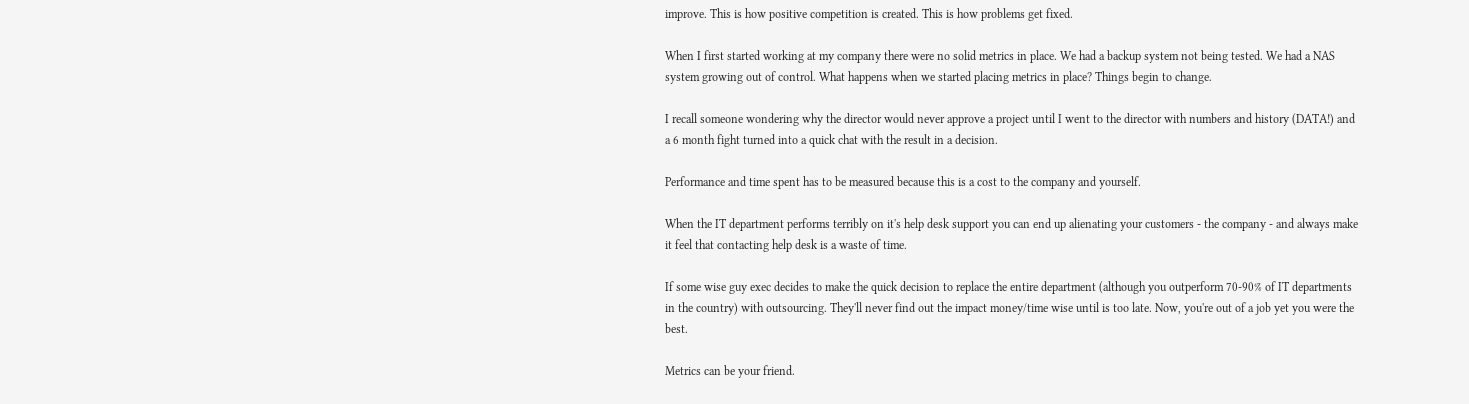improve. This is how positive competition is created. This is how problems get fixed.

When I first started working at my company there were no solid metrics in place. We had a backup system not being tested. We had a NAS system growing out of control. What happens when we started placing metrics in place? Things begin to change.

I recall someone wondering why the director would never approve a project until I went to the director with numbers and history (DATA!) and a 6 month fight turned into a quick chat with the result in a decision.

Performance and time spent has to be measured because this is a cost to the company and yourself.

When the IT department performs terribly on it's help desk support you can end up alienating your customers - the company - and always make it feel that contacting help desk is a waste of time.

If some wise guy exec decides to make the quick decision to replace the entire department (although you outperform 70-90% of IT departments in the country) with outsourcing. They'll never find out the impact money/time wise until is too late. Now, you're out of a job yet you were the best.

Metrics can be your friend.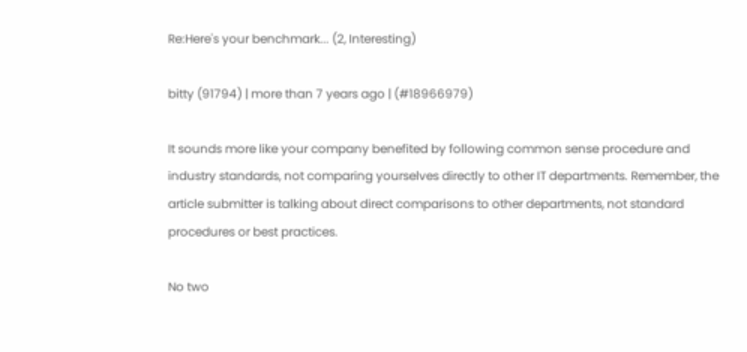Re:Here's your benchmark... (2, Interesting)

bitty (91794) | more than 7 years ago | (#18966979)

It sounds more like your company benefited by following common sense procedure and industry standards, not comparing yourselves directly to other IT departments. Remember, the article submitter is talking about direct comparisons to other departments, not standard procedures or best practices.

No two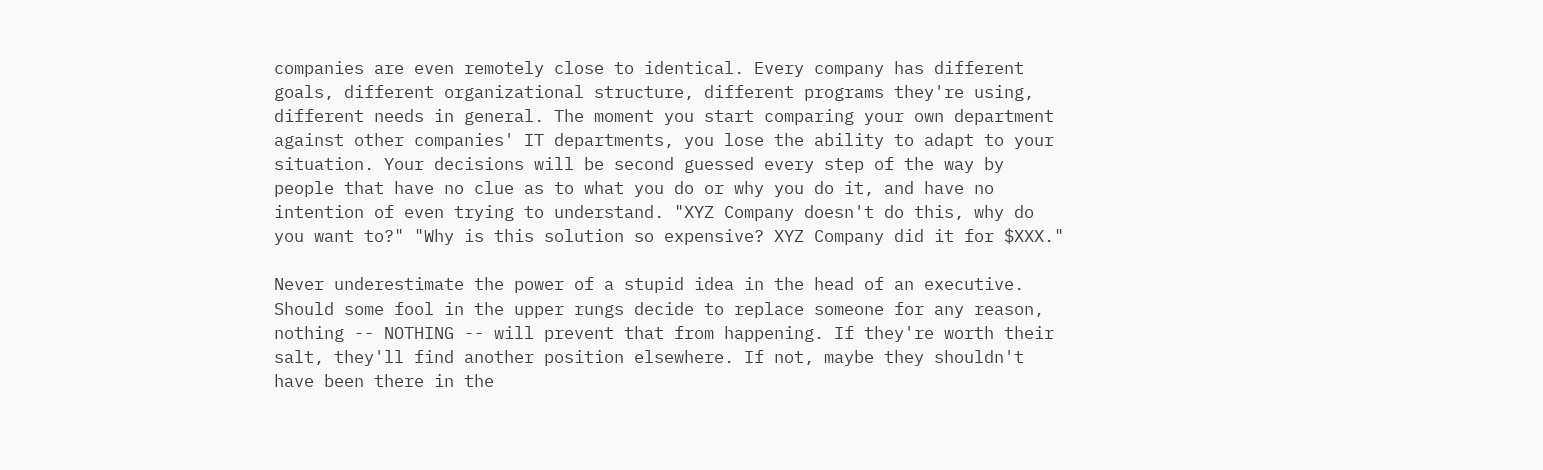companies are even remotely close to identical. Every company has different goals, different organizational structure, different programs they're using, different needs in general. The moment you start comparing your own department against other companies' IT departments, you lose the ability to adapt to your situation. Your decisions will be second guessed every step of the way by people that have no clue as to what you do or why you do it, and have no intention of even trying to understand. "XYZ Company doesn't do this, why do you want to?" "Why is this solution so expensive? XYZ Company did it for $XXX."

Never underestimate the power of a stupid idea in the head of an executive. Should some fool in the upper rungs decide to replace someone for any reason, nothing -- NOTHING -- will prevent that from happening. If they're worth their salt, they'll find another position elsewhere. If not, maybe they shouldn't have been there in the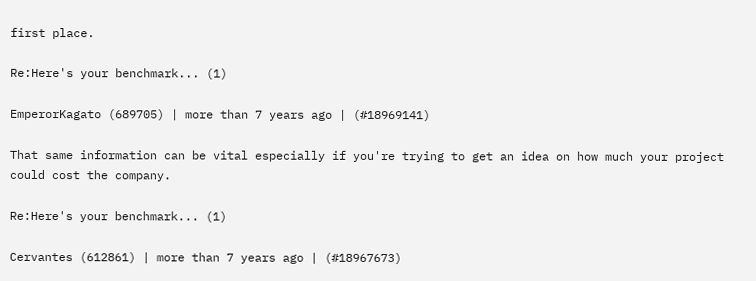first place.

Re:Here's your benchmark... (1)

EmperorKagato (689705) | more than 7 years ago | (#18969141)

That same information can be vital especially if you're trying to get an idea on how much your project could cost the company.

Re:Here's your benchmark... (1)

Cervantes (612861) | more than 7 years ago | (#18967673)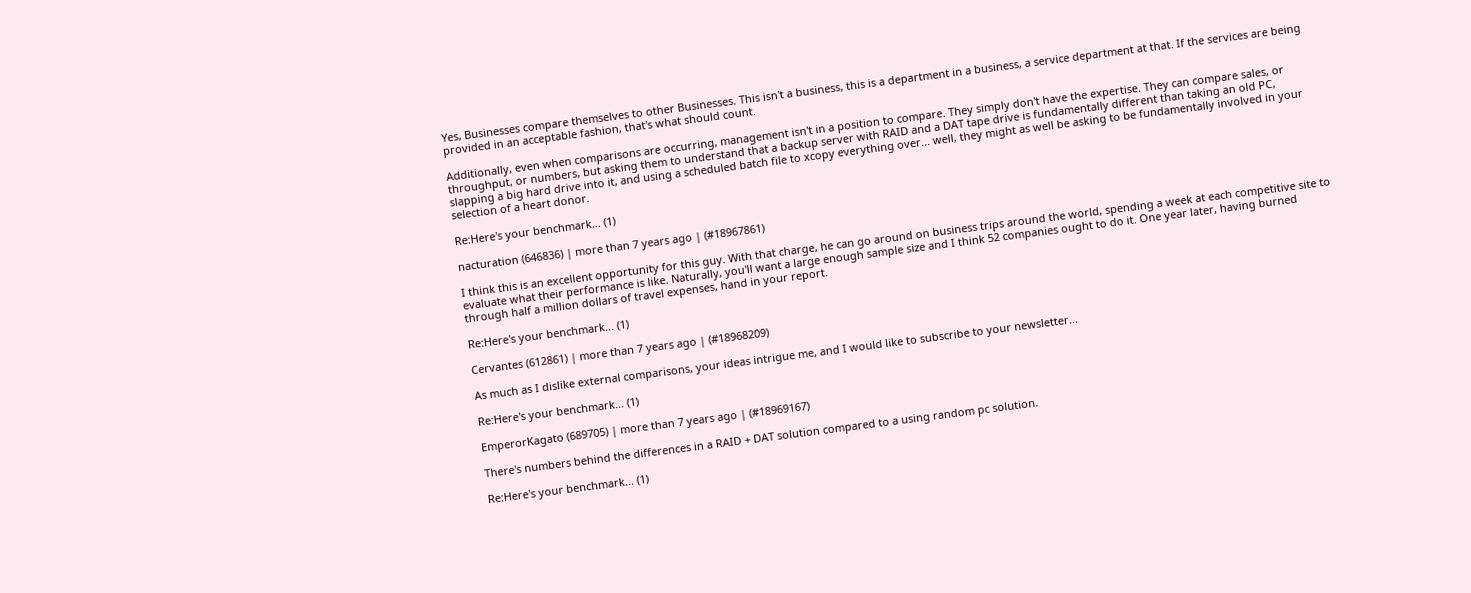Yes, Businesses compare themselves to other Businesses. This isn't a business, this is a department in a business, a service department at that. If the services are being provided in an acceptable fashion, that's what should count.

Additionally, even when comparisons are occurring, management isn't in a position to compare. They simply don't have the expertise. They can compare sales, or throughput, or numbers, but asking them to understand that a backup server with RAID and a DAT tape drive is fundamentally different than taking an old PC, slapping a big hard drive into it, and using a scheduled batch file to xcopy everything over... well, they might as well be asking to be fundamentally involved in your selection of a heart donor.

Re:Here's your benchmark... (1)

nacturation (646836) | more than 7 years ago | (#18967861)

I think this is an excellent opportunity for this guy. With that charge, he can go around on business trips around the world, spending a week at each competitive site to evaluate what their performance is like. Naturally, you'll want a large enough sample size and I think 52 companies ought to do it. One year later, having burned through half a million dollars of travel expenses, hand in your report.

Re:Here's your benchmark... (1)

Cervantes (612861) | more than 7 years ago | (#18968209)

As much as I dislike external comparisons, your ideas intrigue me, and I would like to subscribe to your newsletter...

Re:Here's your benchmark... (1)

EmperorKagato (689705) | more than 7 years ago | (#18969167)

There's numbers behind the differences in a RAID + DAT solution compared to a using random pc solution.

Re:Here's your benchmark... (1)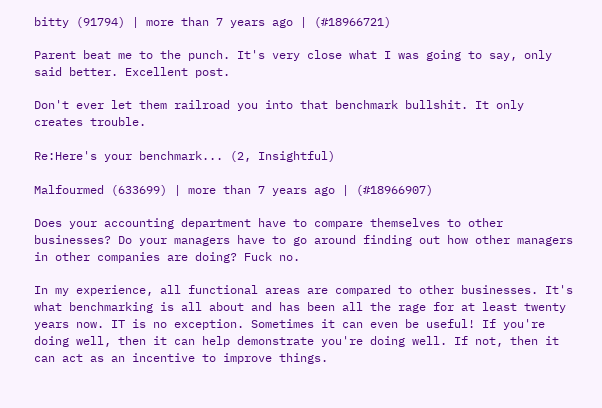bitty (91794) | more than 7 years ago | (#18966721)

Parent beat me to the punch. It's very close what I was going to say, only said better. Excellent post.

Don't ever let them railroad you into that benchmark bullshit. It only creates trouble.

Re:Here's your benchmark... (2, Insightful)

Malfourmed (633699) | more than 7 years ago | (#18966907)

Does your accounting department have to compare themselves to other businesses? Do your managers have to go around finding out how other managers in other companies are doing? Fuck no.

In my experience, all functional areas are compared to other businesses. It's what benchmarking is all about and has been all the rage for at least twenty years now. IT is no exception. Sometimes it can even be useful! If you're doing well, then it can help demonstrate you're doing well. If not, then it can act as an incentive to improve things.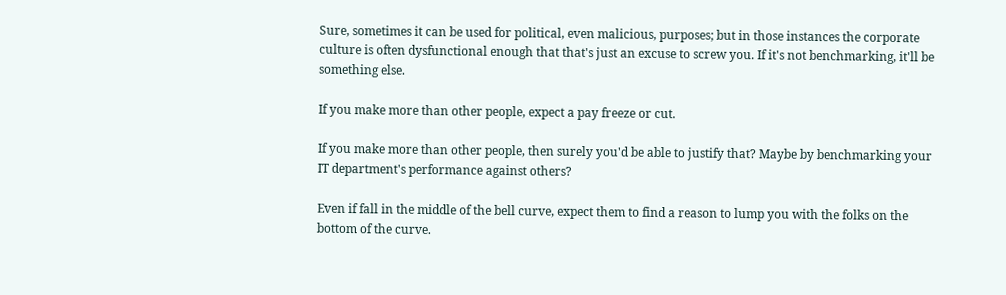Sure, sometimes it can be used for political, even malicious, purposes; but in those instances the corporate culture is often dysfunctional enough that that's just an excuse to screw you. If it's not benchmarking, it'll be something else.

If you make more than other people, expect a pay freeze or cut.

If you make more than other people, then surely you'd be able to justify that? Maybe by benchmarking your IT department's performance against others?

Even if fall in the middle of the bell curve, expect them to find a reason to lump you with the folks on the bottom of the curve.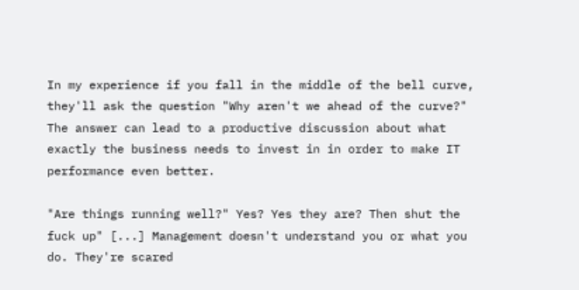In my experience if you fall in the middle of the bell curve, they'll ask the question "Why aren't we ahead of the curve?" The answer can lead to a productive discussion about what exactly the business needs to invest in in order to make IT performance even better.

"Are things running well?" Yes? Yes they are? Then shut the fuck up" [...] Management doesn't understand you or what you do. They're scared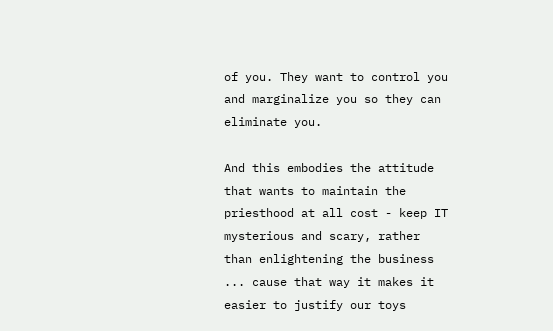of you. They want to control you and marginalize you so they can eliminate you.

And this embodies the attitude that wants to maintain the priesthood at all cost - keep IT mysterious and scary, rather than enlightening the business ... cause that way it makes it easier to justify our toys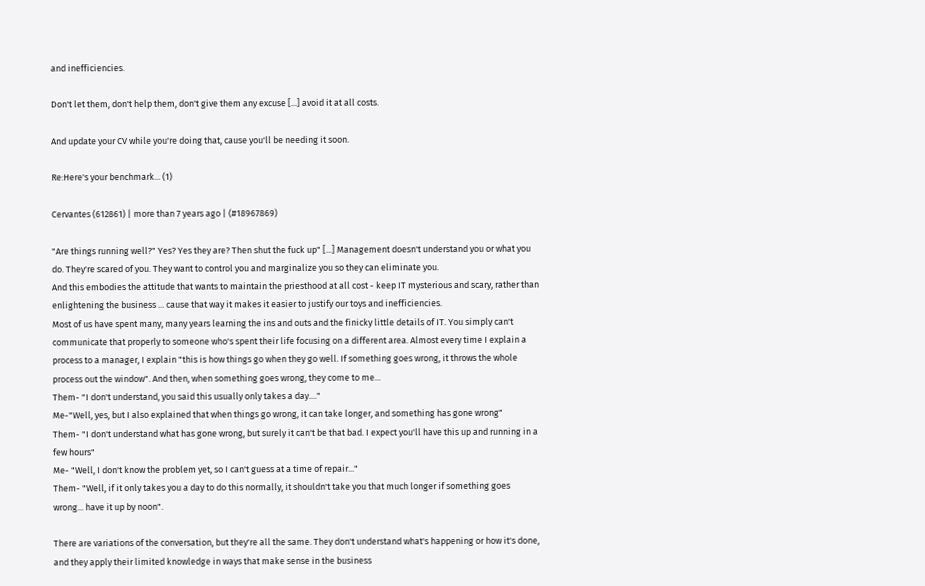and inefficiencies.

Don't let them, don't help them, don't give them any excuse [...] avoid it at all costs.

And update your CV while you're doing that, cause you'll be needing it soon.

Re:Here's your benchmark... (1)

Cervantes (612861) | more than 7 years ago | (#18967869)

"Are things running well?" Yes? Yes they are? Then shut the fuck up" [...] Management doesn't understand you or what you do. They're scared of you. They want to control you and marginalize you so they can eliminate you.
And this embodies the attitude that wants to maintain the priesthood at all cost - keep IT mysterious and scary, rather than enlightening the business ... cause that way it makes it easier to justify our toys and inefficiencies.
Most of us have spent many, many years learning the ins and outs and the finicky little details of IT. You simply can't communicate that properly to someone who's spent their life focusing on a different area. Almost every time I explain a process to a manager, I explain "this is how things go when they go well. If something goes wrong, it throws the whole process out the window". And then, when something goes wrong, they come to me...
Them- "I don't understand, you said this usually only takes a day...."
Me-"Well, yes, but I also explained that when things go wrong, it can take longer, and something has gone wrong"
Them- "I don't understand what has gone wrong, but surely it can't be that bad. I expect you'll have this up and running in a few hours"
Me- "Well, I don't know the problem yet, so I can't guess at a time of repair..."
Them- "Well, if it only takes you a day to do this normally, it shouldn't take you that much longer if something goes wrong... have it up by noon".

There are variations of the conversation, but they're all the same. They don't understand what's happening or how it's done, and they apply their limited knowledge in ways that make sense in the business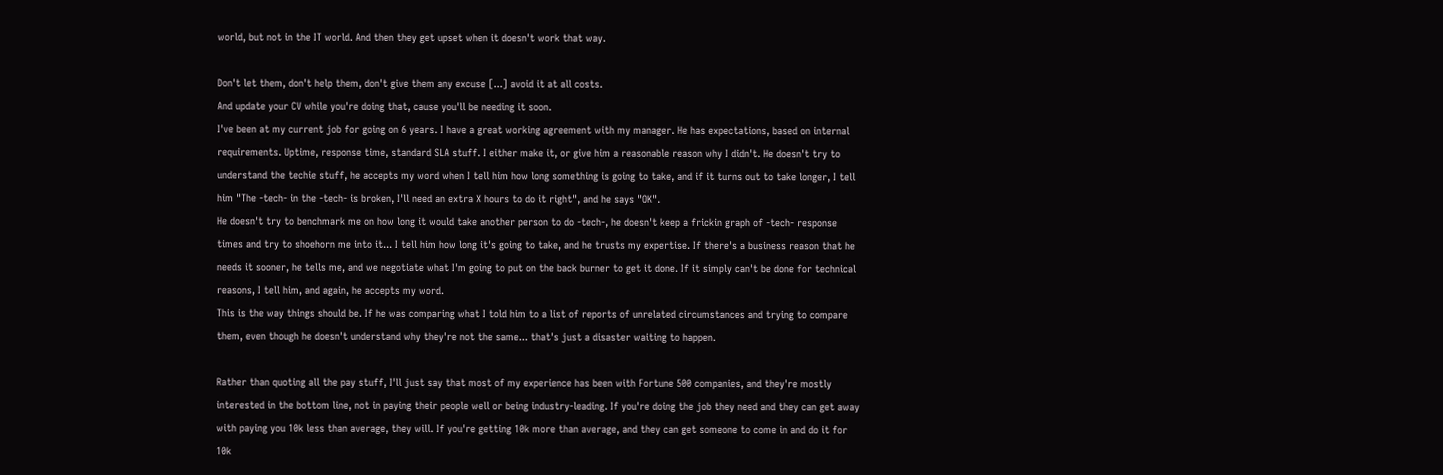world, but not in the IT world. And then they get upset when it doesn't work that way.

Don't let them, don't help them, don't give them any excuse [...] avoid it at all costs.
And update your CV while you're doing that, cause you'll be needing it soon.
I've been at my current job for going on 6 years. I have a great working agreement with my manager. He has expectations, based on internal requirements. Uptime, response time, standard SLA stuff. I either make it, or give him a reasonable reason why I didn't. He doesn't try to understand the techie stuff, he accepts my word when I tell him how long something is going to take, and if it turns out to take longer, I tell him "The -tech- in the -tech- is broken, I'll need an extra X hours to do it right", and he says "OK".
He doesn't try to benchmark me on how long it would take another person to do -tech-, he doesn't keep a frickin graph of -tech- response times and try to shoehorn me into it... I tell him how long it's going to take, and he trusts my expertise. If there's a business reason that he needs it sooner, he tells me, and we negotiate what I'm going to put on the back burner to get it done. If it simply can't be done for technical reasons, I tell him, and again, he accepts my word.
This is the way things should be. If he was comparing what I told him to a list of reports of unrelated circumstances and trying to compare them, even though he doesn't understand why they're not the same... that's just a disaster waiting to happen.

Rather than quoting all the pay stuff, I'll just say that most of my experience has been with Fortune 500 companies, and they're mostly interested in the bottom line, not in paying their people well or being industry-leading. If you're doing the job they need and they can get away with paying you 10k less than average, they will. If you're getting 10k more than average, and they can get someone to come in and do it for 10k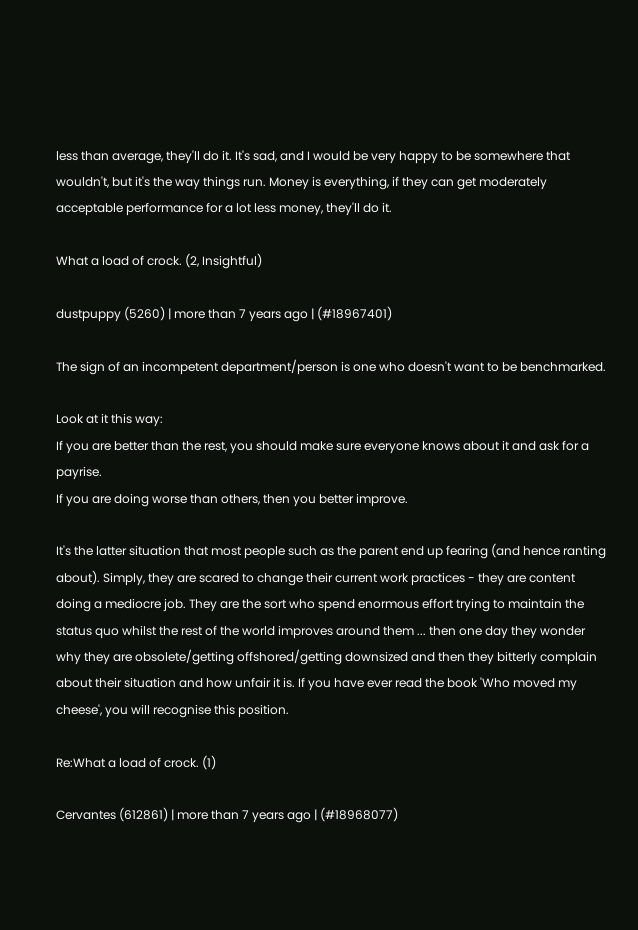less than average, they'll do it. It's sad, and I would be very happy to be somewhere that wouldn't, but it's the way things run. Money is everything, if they can get moderately acceptable performance for a lot less money, they'll do it.

What a load of crock. (2, Insightful)

dustpuppy (5260) | more than 7 years ago | (#18967401)

The sign of an incompetent department/person is one who doesn't want to be benchmarked.

Look at it this way:
If you are better than the rest, you should make sure everyone knows about it and ask for a payrise.
If you are doing worse than others, then you better improve.

It's the latter situation that most people such as the parent end up fearing (and hence ranting about). Simply, they are scared to change their current work practices - they are content doing a mediocre job. They are the sort who spend enormous effort trying to maintain the status quo whilst the rest of the world improves around them ... then one day they wonder why they are obsolete/getting offshored/getting downsized and then they bitterly complain about their situation and how unfair it is. If you have ever read the book 'Who moved my cheese', you will recognise this position.

Re:What a load of crock. (1)

Cervantes (612861) | more than 7 years ago | (#18968077)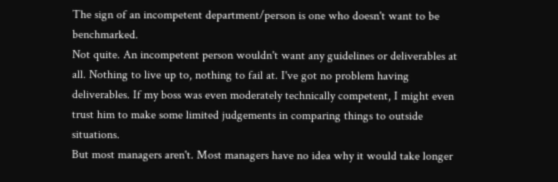The sign of an incompetent department/person is one who doesn't want to be benchmarked.
Not quite. An incompetent person wouldn't want any guidelines or deliverables at all. Nothing to live up to, nothing to fail at. I've got no problem having deliverables. If my boss was even moderately technically competent, I might even trust him to make some limited judgements in comparing things to outside situations.
But most managers aren't. Most managers have no idea why it would take longer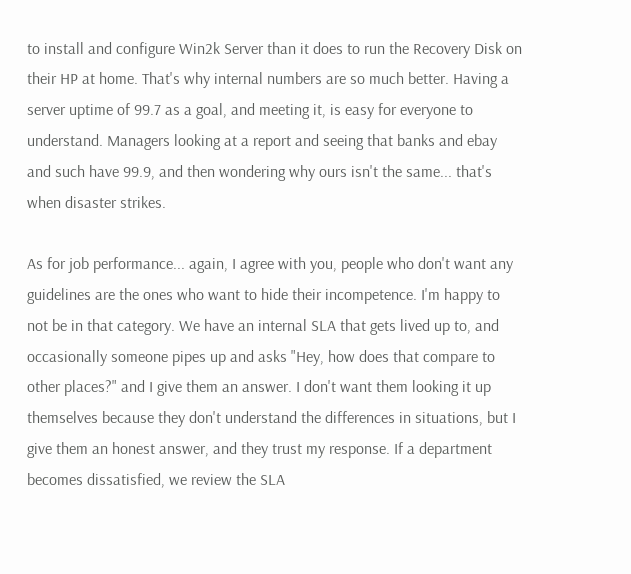to install and configure Win2k Server than it does to run the Recovery Disk on their HP at home. That's why internal numbers are so much better. Having a server uptime of 99.7 as a goal, and meeting it, is easy for everyone to understand. Managers looking at a report and seeing that banks and ebay and such have 99.9, and then wondering why ours isn't the same... that's when disaster strikes.

As for job performance... again, I agree with you, people who don't want any guidelines are the ones who want to hide their incompetence. I'm happy to not be in that category. We have an internal SLA that gets lived up to, and occasionally someone pipes up and asks "Hey, how does that compare to other places?" and I give them an answer. I don't want them looking it up themselves because they don't understand the differences in situations, but I give them an honest answer, and they trust my response. If a department becomes dissatisfied, we review the SLA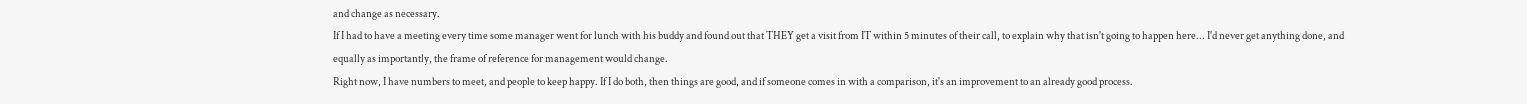and change as necessary.
If I had to have a meeting every time some manager went for lunch with his buddy and found out that THEY get a visit from IT within 5 minutes of their call, to explain why that isn't going to happen here... I'd never get anything done, and equally as importantly, the frame of reference for management would change.
Right now, I have numbers to meet, and people to keep happy. If I do both, then things are good, and if someone comes in with a comparison, it's an improvement to an already good process.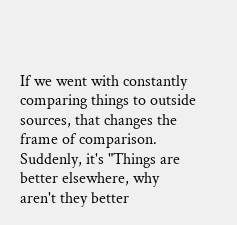If we went with constantly comparing things to outside sources, that changes the frame of comparison. Suddenly, it's "Things are better elsewhere, why aren't they better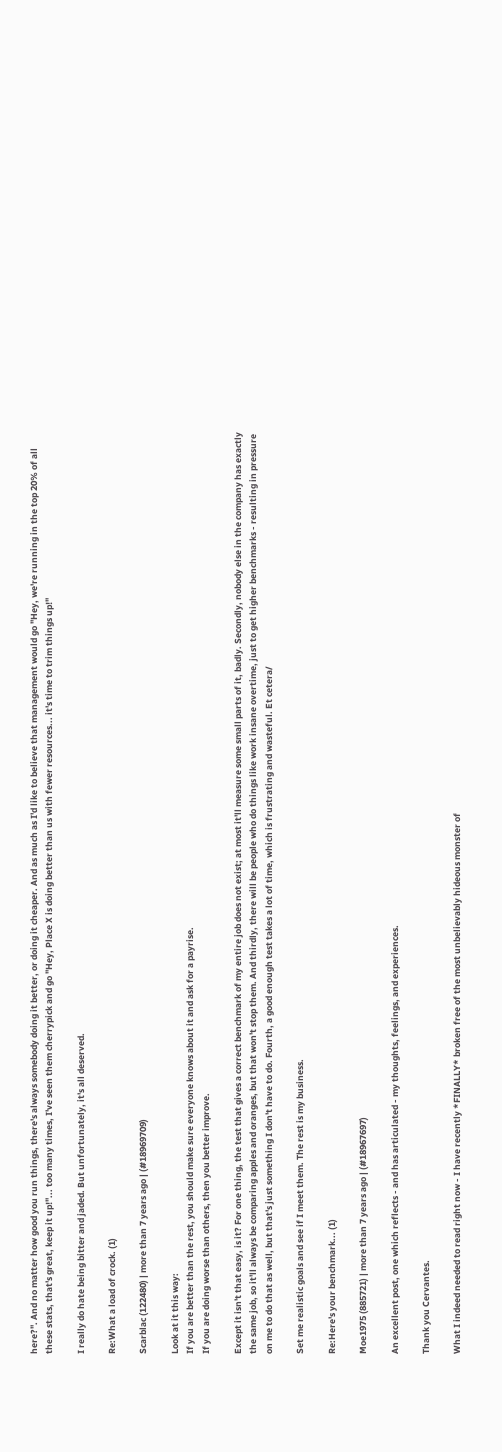here?". And no matter how good you run things, there's always somebody doing it better, or doing it cheaper. And as much as I'd like to believe that management would go "Hey, we're running in the top 20% of all these stats, that's great, keep it up!"... too many times, I've seen them cherrypick and go "Hey, Place X is doing better than us with fewer resources... it's time to trim things up!"

I really do hate being bitter and jaded. But unfortunately, it's all deserved.

Re:What a load of crock. (1)

Scarblac (122480) | more than 7 years ago | (#18969709)

Look at it this way:
If you are better than the rest, you should make sure everyone knows about it and ask for a payrise.
If you are doing worse than others, then you better improve.

Except it isn't that easy, is it? For one thing, the test that gives a correct benchmark of my entire job does not exist; at most it'll measure some small parts of it, badly. Secondly, nobody else in the company has exactly the same job, so it'll always be comparing apples and oranges, but that won't stop them. And thirdly, there will be people who do things like work insane overtime, just to get higher benchmarks - resulting in pressure on me to do that as well, but that's just something I don't have to do. Fourth, a good enough test takes a lot of time, which is frustrating and wasteful. Et cetera/

Set me realistic goals and see if I meet them. The rest is my business.

Re:Here's your benchmark... (1)

Moe1975 (885721) | more than 7 years ago | (#18967697)

An excellent post, one which reflects - and has articulated - my thoughts, feelings, and experiences.

Thank you Cervantes.

What I indeed needed to read right now - I have recently *FINALLY* broken free of the most unbelievably hideous monster of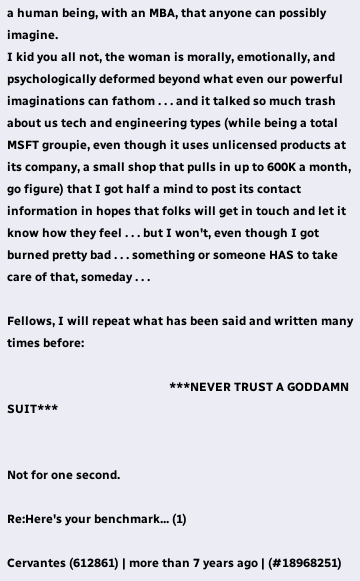a human being, with an MBA, that anyone can possibly imagine.
I kid you all not, the woman is morally, emotionally, and psychologically deformed beyond what even our powerful imaginations can fathom . . . and it talked so much trash about us tech and engineering types (while being a total MSFT groupie, even though it uses unlicensed products at its company, a small shop that pulls in up to 600K a month, go figure) that I got half a mind to post its contact information in hopes that folks will get in touch and let it know how they feel . . . but I won't, even though I got burned pretty bad . . . something or someone HAS to take care of that, someday . . .

Fellows, I will repeat what has been said and written many times before:

                                                      ***NEVER TRUST A GODDAMN SUIT***


Not for one second.

Re:Here's your benchmark... (1)

Cervantes (612861) | more than 7 years ago | (#18968251)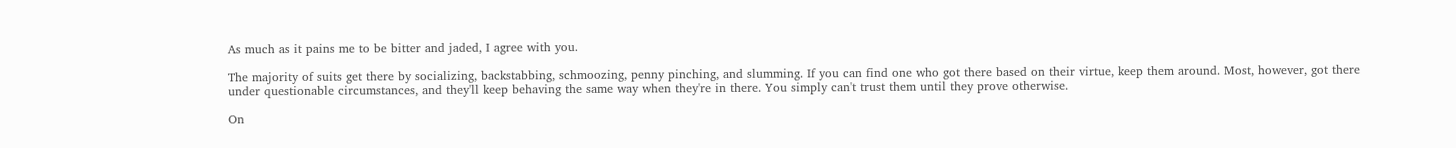As much as it pains me to be bitter and jaded, I agree with you.

The majority of suits get there by socializing, backstabbing, schmoozing, penny pinching, and slumming. If you can find one who got there based on their virtue, keep them around. Most, however, got there under questionable circumstances, and they'll keep behaving the same way when they're in there. You simply can't trust them until they prove otherwise.

On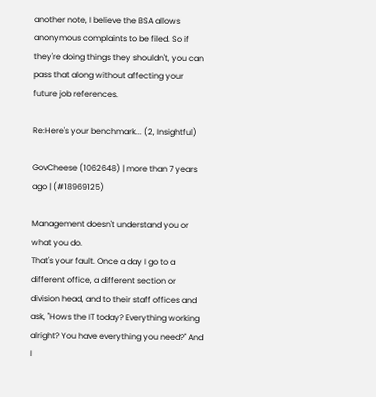another note, I believe the BSA allows anonymous complaints to be filed. So if they're doing things they shouldn't, you can pass that along without affecting your future job references.

Re:Here's your benchmark... (2, Insightful)

GovCheese (1062648) | more than 7 years ago | (#18969125)

Management doesn't understand you or what you do.
That's your fault. Once a day I go to a different office, a different section or division head, and to their staff offices and ask, "Hows the IT today? Everything working alright? You have everything you need?" And I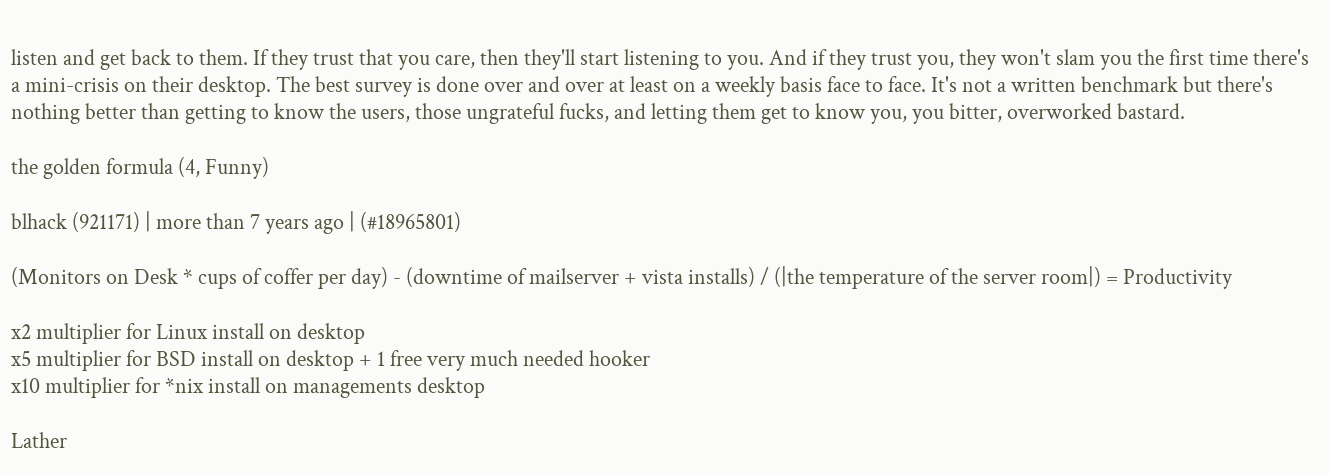listen and get back to them. If they trust that you care, then they'll start listening to you. And if they trust you, they won't slam you the first time there's a mini-crisis on their desktop. The best survey is done over and over at least on a weekly basis face to face. It's not a written benchmark but there's nothing better than getting to know the users, those ungrateful fucks, and letting them get to know you, you bitter, overworked bastard.

the golden formula (4, Funny)

blhack (921171) | more than 7 years ago | (#18965801)

(Monitors on Desk * cups of coffer per day) - (downtime of mailserver + vista installs) / (|the temperature of the server room|) = Productivity

x2 multiplier for Linux install on desktop
x5 multiplier for BSD install on desktop + 1 free very much needed hooker
x10 multiplier for *nix install on managements desktop

Lather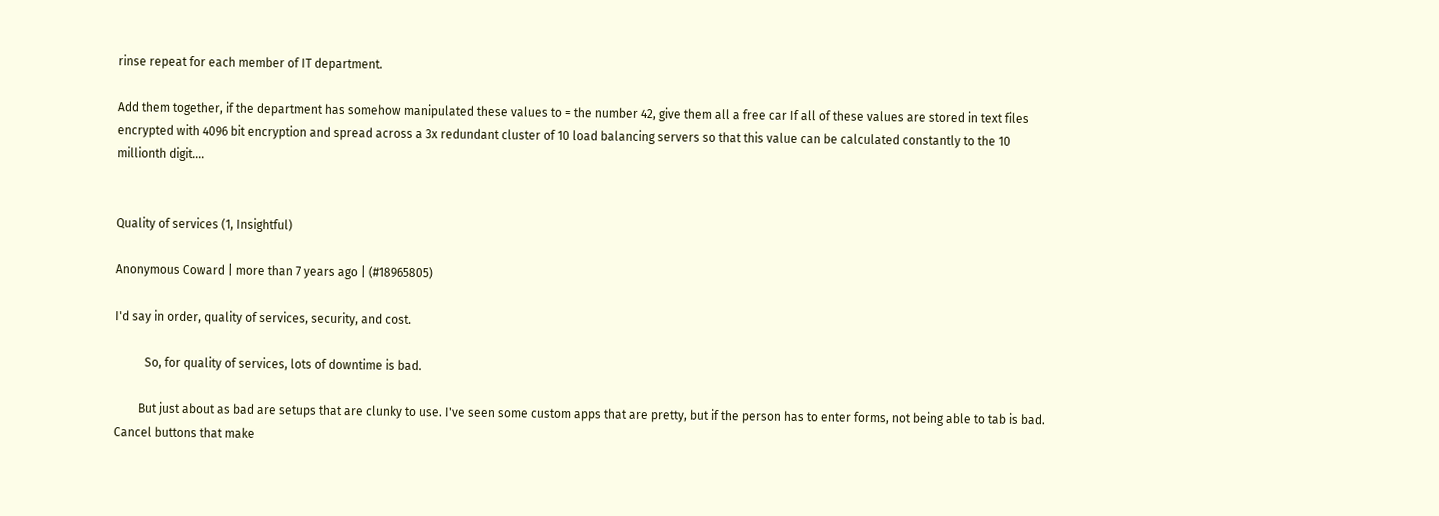rinse repeat for each member of IT department.

Add them together, if the department has somehow manipulated these values to = the number 42, give them all a free car If all of these values are stored in text files encrypted with 4096 bit encryption and spread across a 3x redundant cluster of 10 load balancing servers so that this value can be calculated constantly to the 10 millionth digit....


Quality of services (1, Insightful)

Anonymous Coward | more than 7 years ago | (#18965805)

I'd say in order, quality of services, security, and cost.

          So, for quality of services, lots of downtime is bad.

        But just about as bad are setups that are clunky to use. I've seen some custom apps that are pretty, but if the person has to enter forms, not being able to tab is bad. Cancel buttons that make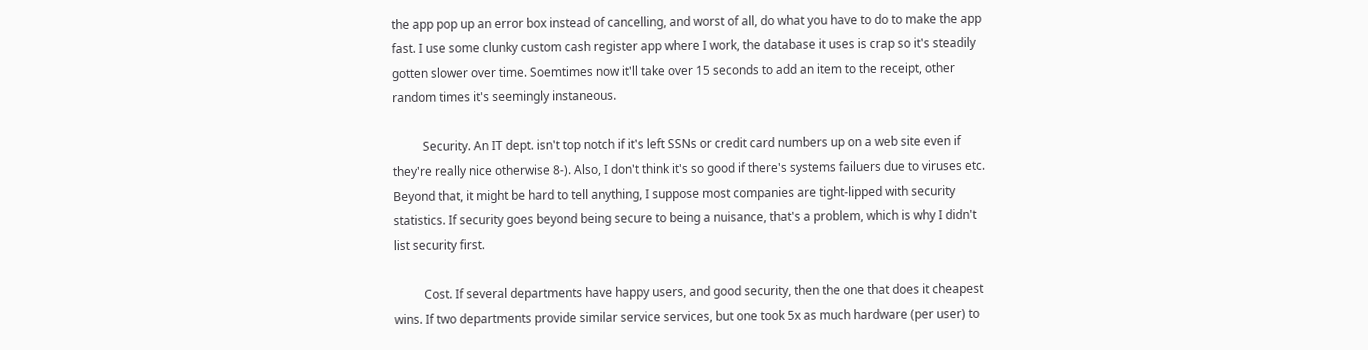the app pop up an error box instead of cancelling, and worst of all, do what you have to do to make the app fast. I use some clunky custom cash register app where I work, the database it uses is crap so it's steadily gotten slower over time. Soemtimes now it'll take over 15 seconds to add an item to the receipt, other random times it's seemingly instaneous.

          Security. An IT dept. isn't top notch if it's left SSNs or credit card numbers up on a web site even if they're really nice otherwise 8-). Also, I don't think it's so good if there's systems failuers due to viruses etc. Beyond that, it might be hard to tell anything, I suppose most companies are tight-lipped with security statistics. If security goes beyond being secure to being a nuisance, that's a problem, which is why I didn't list security first.

          Cost. If several departments have happy users, and good security, then the one that does it cheapest wins. If two departments provide similar service services, but one took 5x as much hardware (per user) to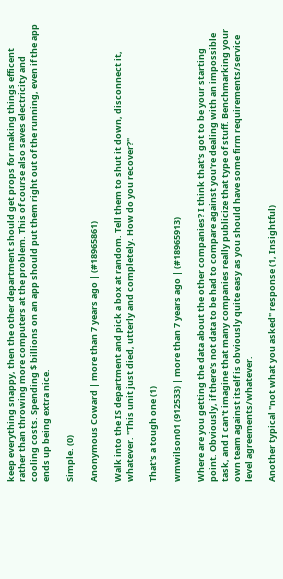keep everything snappy, then the other department should get props for making things efficent rather than throwing more computers at the problem. This of course also saves electricity and cooling costs. Spending $ billions on an app should put them right out of the running, even if the app ends up being extra nice.

Simple. (0)

Anonymous Coward | more than 7 years ago | (#18965861)

Walk into the IS department and pick a box at random. Tell them to shut it down, disconnect it, whatever. "This unit just died, utterly and completely. How do you recover?"

That's a tough one (1)

wmwilson01 (912533) | more than 7 years ago | (#18965913)

Where are you getting the data about the other companies? I think that's got to be your starting point. Obviously, if there's not data to be had to compare against you're dealing with an impossible task, and I can't imagine that many companies really publicize that type of stuff. Benchmarking your own team against itself is obviously quite easy as you should have some firm requirements/service level agreements/whatever.

Another typical "not what you asked" response (1, Insightful)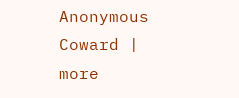Anonymous Coward | more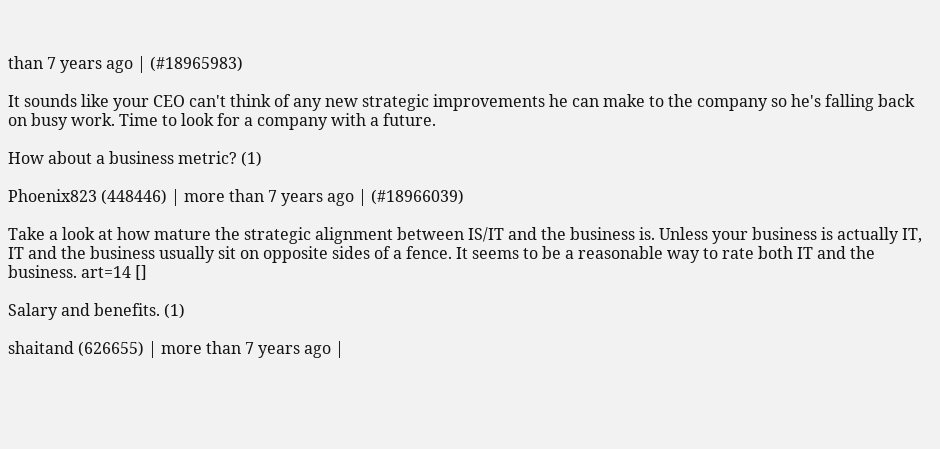than 7 years ago | (#18965983)

It sounds like your CEO can't think of any new strategic improvements he can make to the company so he's falling back on busy work. Time to look for a company with a future.

How about a business metric? (1)

Phoenix823 (448446) | more than 7 years ago | (#18966039)

Take a look at how mature the strategic alignment between IS/IT and the business is. Unless your business is actually IT, IT and the business usually sit on opposite sides of a fence. It seems to be a reasonable way to rate both IT and the business. art=14 []

Salary and benefits. (1)

shaitand (626655) | more than 7 years ago |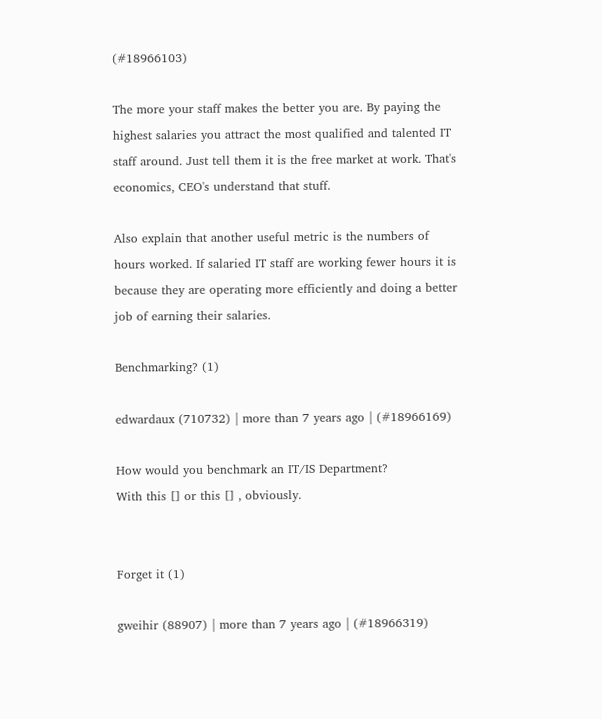(#18966103)

The more your staff makes the better you are. By paying the highest salaries you attract the most qualified and talented IT staff around. Just tell them it is the free market at work. That's economics, CEO's understand that stuff.

Also explain that another useful metric is the numbers of hours worked. If salaried IT staff are working fewer hours it is because they are operating more efficiently and doing a better job of earning their salaries.

Benchmarking? (1)

edwardaux (710732) | more than 7 years ago | (#18966169)

How would you benchmark an IT/IS Department?
With this [] or this [] , obviously.


Forget it (1)

gweihir (88907) | more than 7 years ago | (#18966319)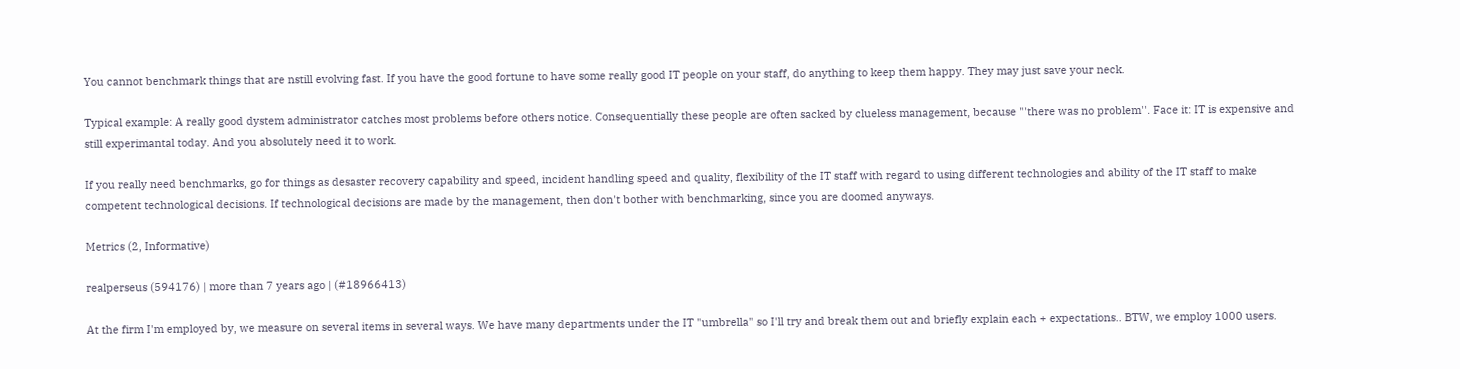You cannot benchmark things that are nstill evolving fast. If you have the good fortune to have some really good IT people on your staff, do anything to keep them happy. They may just save your neck.

Typical example: A really good dystem administrator catches most problems before others notice. Consequentially these people are often sacked by clueless management, because "'there was no problem''. Face it: IT is expensive and still experimantal today. And you absolutely need it to work.

If you really need benchmarks, go for things as desaster recovery capability and speed, incident handling speed and quality, flexibility of the IT staff with regard to using different technologies and ability of the IT staff to make competent technological decisions. If technological decisions are made by the management, then don't bother with benchmarking, since you are doomed anyways.

Metrics (2, Informative)

realperseus (594176) | more than 7 years ago | (#18966413)

At the firm I'm employed by, we measure on several items in several ways. We have many departments under the IT "umbrella" so I'll try and break them out and briefly explain each + expectations.. BTW, we employ 1000 users.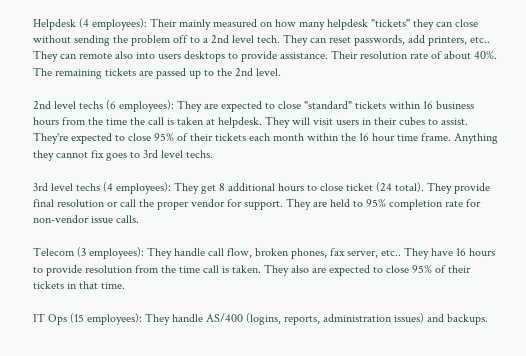Helpdesk (4 employees): Their mainly measured on how many helpdesk "tickets" they can close without sending the problem off to a 2nd level tech. They can reset passwords, add printers, etc.. They can remote also into users desktops to provide assistance. Their resolution rate of about 40%. The remaining tickets are passed up to the 2nd level.

2nd level techs (6 employees): They are expected to close "standard" tickets within 16 business hours from the time the call is taken at helpdesk. They will visit users in their cubes to assist. They're expected to close 95% of their tickets each month within the 16 hour time frame. Anything they cannot fix goes to 3rd level techs.

3rd level techs (4 employees): They get 8 additional hours to close ticket (24 total). They provide final resolution or call the proper vendor for support. They are held to 95% completion rate for non-vendor issue calls.

Telecom (3 employees): They handle call flow, broken phones, fax server, etc.. They have 16 hours to provide resolution from the time call is taken. They also are expected to close 95% of their tickets in that time.

IT Ops (15 employees): They handle AS/400 (logins, reports, administration issues) and backups.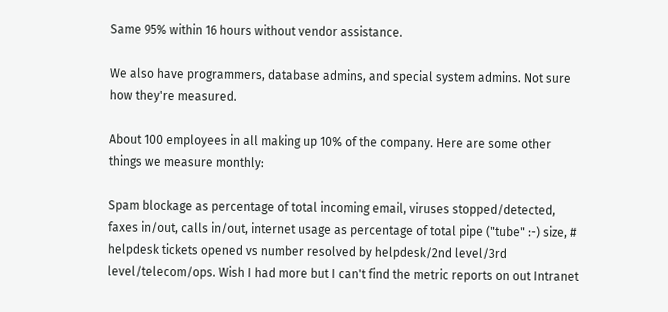Same 95% within 16 hours without vendor assistance.

We also have programmers, database admins, and special system admins. Not sure how they're measured.

About 100 employees in all making up 10% of the company. Here are some other things we measure monthly:

Spam blockage as percentage of total incoming email, viruses stopped/detected, faxes in/out, calls in/out, internet usage as percentage of total pipe ("tube" :-) size, # helpdesk tickets opened vs number resolved by helpdesk/2nd level/3rd level/telecom/ops. Wish I had more but I can't find the metric reports on out Intranet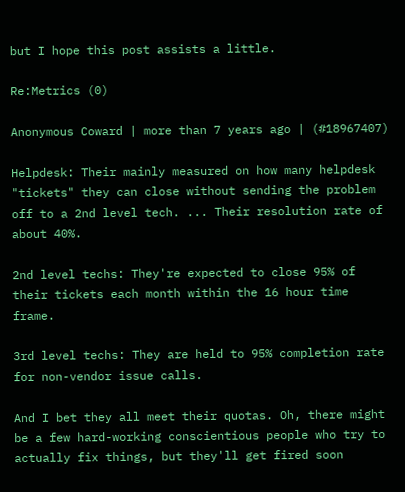but I hope this post assists a little.

Re:Metrics (0)

Anonymous Coward | more than 7 years ago | (#18967407)

Helpdesk: Their mainly measured on how many helpdesk "tickets" they can close without sending the problem off to a 2nd level tech. ... Their resolution rate of about 40%.

2nd level techs: They're expected to close 95% of their tickets each month within the 16 hour time frame.

3rd level techs: They are held to 95% completion rate for non-vendor issue calls.

And I bet they all meet their quotas. Oh, there might be a few hard-working conscientious people who try to actually fix things, but they'll get fired soon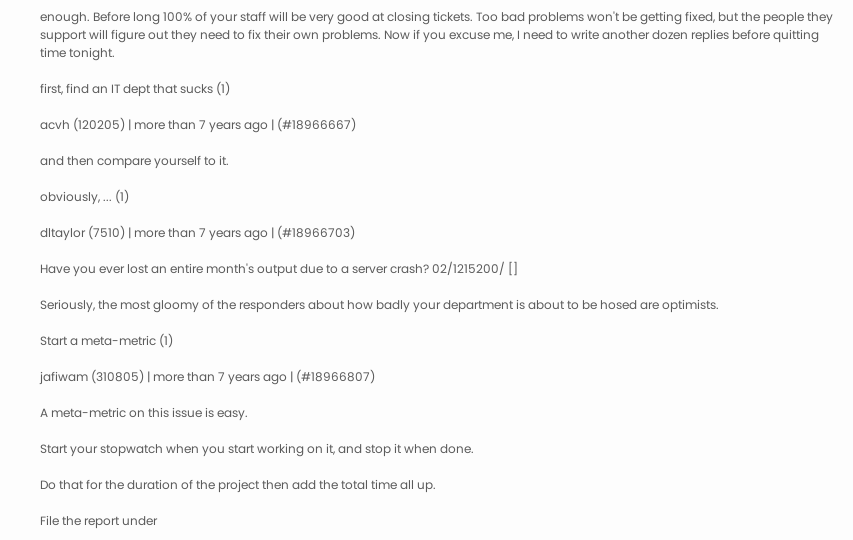enough. Before long 100% of your staff will be very good at closing tickets. Too bad problems won't be getting fixed, but the people they support will figure out they need to fix their own problems. Now if you excuse me, I need to write another dozen replies before quitting time tonight.

first, find an IT dept that sucks (1)

acvh (120205) | more than 7 years ago | (#18966667)

and then compare yourself to it.

obviously, ... (1)

dltaylor (7510) | more than 7 years ago | (#18966703)

Have you ever lost an entire month's output due to a server crash? 02/1215200/ []

Seriously, the most gloomy of the responders about how badly your department is about to be hosed are optimists.

Start a meta-metric (1)

jafiwam (310805) | more than 7 years ago | (#18966807)

A meta-metric on this issue is easy.

Start your stopwatch when you start working on it, and stop it when done.

Do that for the duration of the project then add the total time all up.

File the report under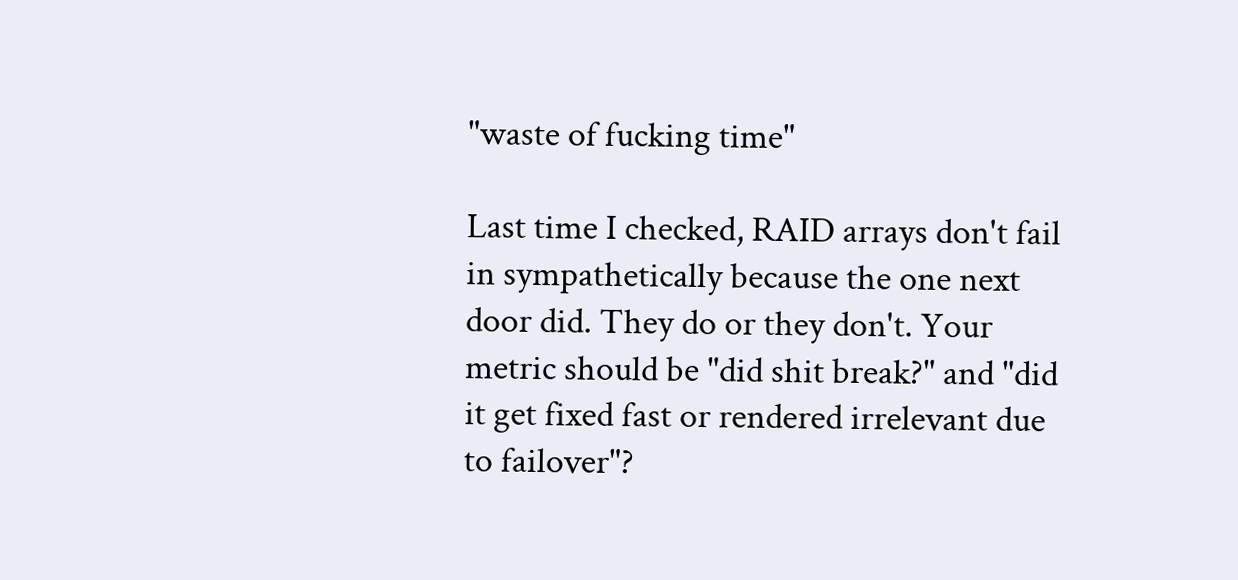"waste of fucking time"

Last time I checked, RAID arrays don't fail in sympathetically because the one next door did. They do or they don't. Your metric should be "did shit break?" and "did it get fixed fast or rendered irrelevant due to failover"?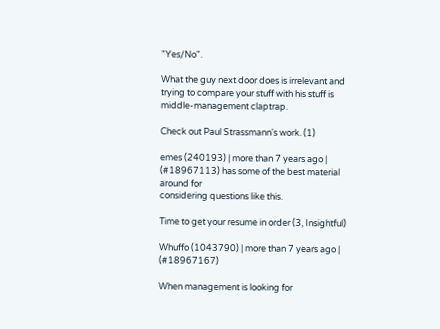"Yes/No".

What the guy next door does is irrelevant and trying to compare your stuff with his stuff is middle-management claptrap.

Check out Paul Strassmann's work. (1)

emes (240193) | more than 7 years ago | (#18967113) has some of the best material around for
considering questions like this.

Time to get your resume in order (3, Insightful)

Whuffo (1043790) | more than 7 years ago | (#18967167)

When management is looking for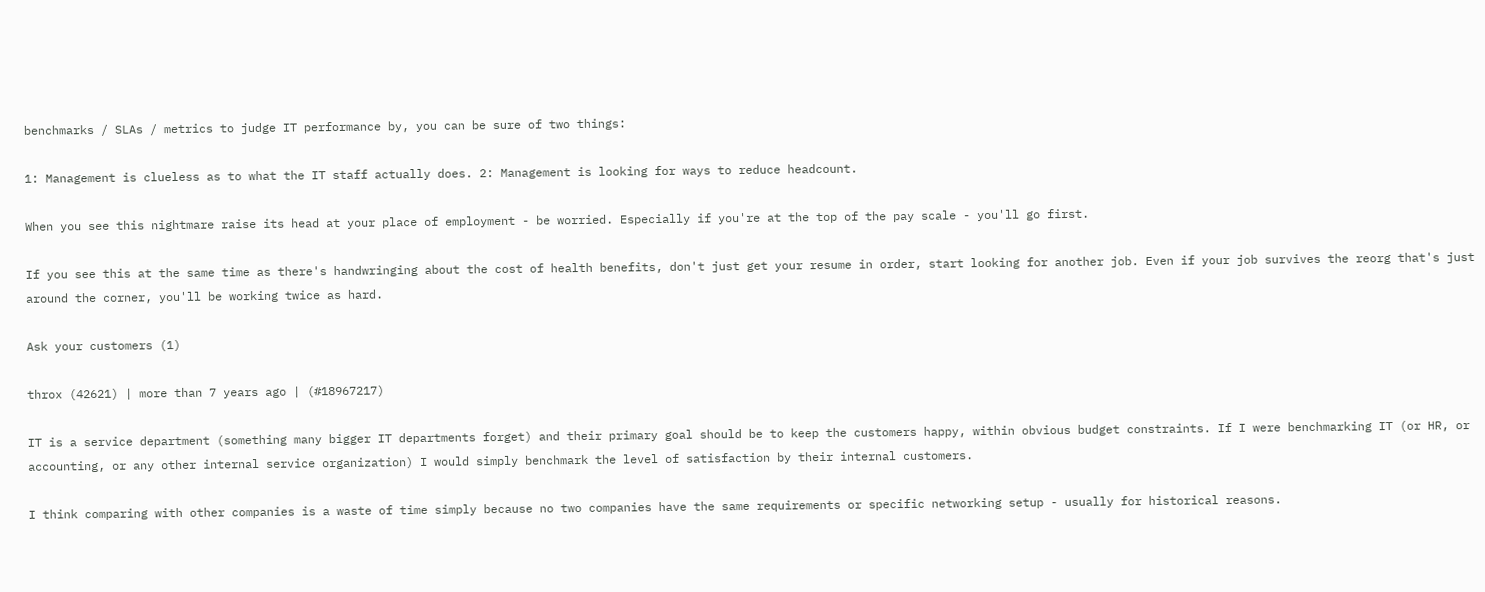benchmarks / SLAs / metrics to judge IT performance by, you can be sure of two things:

1: Management is clueless as to what the IT staff actually does. 2: Management is looking for ways to reduce headcount.

When you see this nightmare raise its head at your place of employment - be worried. Especially if you're at the top of the pay scale - you'll go first.

If you see this at the same time as there's handwringing about the cost of health benefits, don't just get your resume in order, start looking for another job. Even if your job survives the reorg that's just around the corner, you'll be working twice as hard.

Ask your customers (1)

throx (42621) | more than 7 years ago | (#18967217)

IT is a service department (something many bigger IT departments forget) and their primary goal should be to keep the customers happy, within obvious budget constraints. If I were benchmarking IT (or HR, or accounting, or any other internal service organization) I would simply benchmark the level of satisfaction by their internal customers.

I think comparing with other companies is a waste of time simply because no two companies have the same requirements or specific networking setup - usually for historical reasons.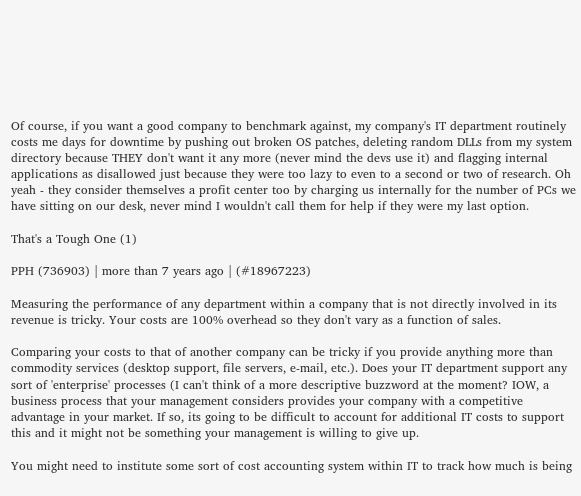Of course, if you want a good company to benchmark against, my company's IT department routinely costs me days for downtime by pushing out broken OS patches, deleting random DLLs from my system directory because THEY don't want it any more (never mind the devs use it) and flagging internal applications as disallowed just because they were too lazy to even to a second or two of research. Oh yeah - they consider themselves a profit center too by charging us internally for the number of PCs we have sitting on our desk, never mind I wouldn't call them for help if they were my last option.

That's a Tough One (1)

PPH (736903) | more than 7 years ago | (#18967223)

Measuring the performance of any department within a company that is not directly involved in its revenue is tricky. Your costs are 100% overhead so they don't vary as a function of sales.

Comparing your costs to that of another company can be tricky if you provide anything more than commodity services (desktop support, file servers, e-mail, etc.). Does your IT department support any sort of 'enterprise' processes (I can't think of a more descriptive buzzword at the moment? IOW, a business process that your management considers provides your company with a competitive advantage in your market. If so, its going to be difficult to account for additional IT costs to support this and it might not be something your management is willing to give up.

You might need to institute some sort of cost accounting system within IT to track how much is being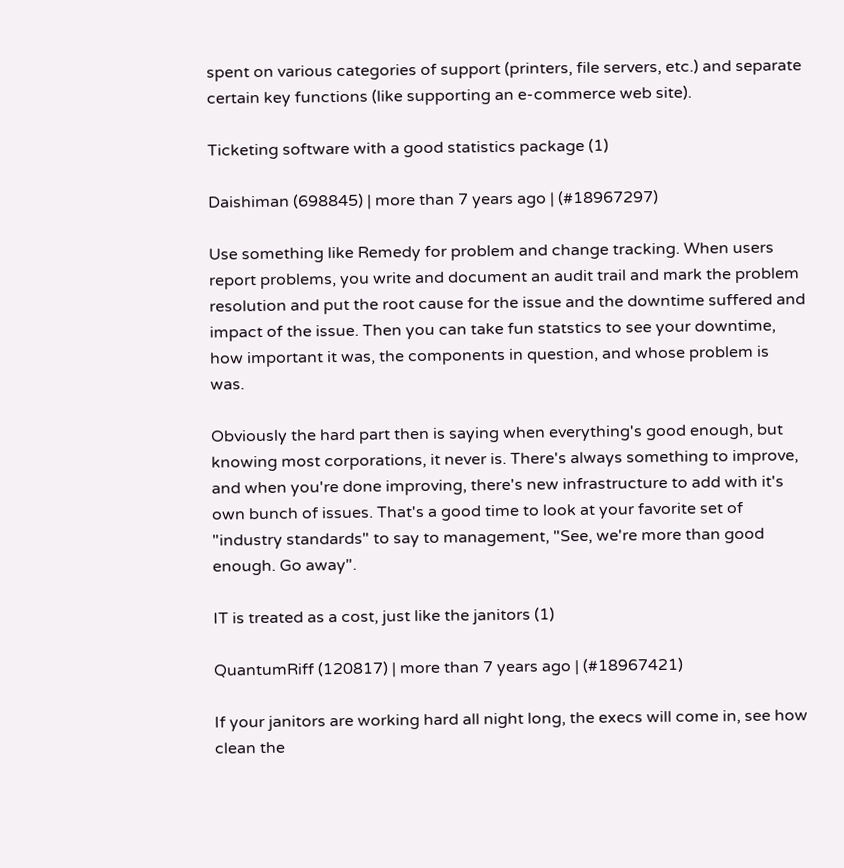spent on various categories of support (printers, file servers, etc.) and separate certain key functions (like supporting an e-commerce web site).

Ticketing software with a good statistics package (1)

Daishiman (698845) | more than 7 years ago | (#18967297)

Use something like Remedy for problem and change tracking. When users report problems, you write and document an audit trail and mark the problem resolution and put the root cause for the issue and the downtime suffered and impact of the issue. Then you can take fun statstics to see your downtime, how important it was, the components in question, and whose problem is was.

Obviously the hard part then is saying when everything's good enough, but knowing most corporations, it never is. There's always something to improve, and when you're done improving, there's new infrastructure to add with it's own bunch of issues. That's a good time to look at your favorite set of "industry standards" to say to management, "See, we're more than good enough. Go away".

IT is treated as a cost, just like the janitors (1)

QuantumRiff (120817) | more than 7 years ago | (#18967421)

If your janitors are working hard all night long, the execs will come in, see how clean the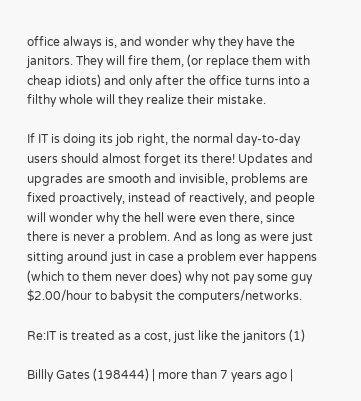office always is, and wonder why they have the janitors. They will fire them, (or replace them with cheap idiots) and only after the office turns into a filthy whole will they realize their mistake.

If IT is doing its job right, the normal day-to-day users should almost forget its there! Updates and upgrades are smooth and invisible, problems are fixed proactively, instead of reactively, and people will wonder why the hell were even there, since there is never a problem. And as long as were just sitting around just in case a problem ever happens (which to them never does) why not pay some guy $2.00/hour to babysit the computers/networks.

Re:IT is treated as a cost, just like the janitors (1)

Billly Gates (198444) | more than 7 years ago |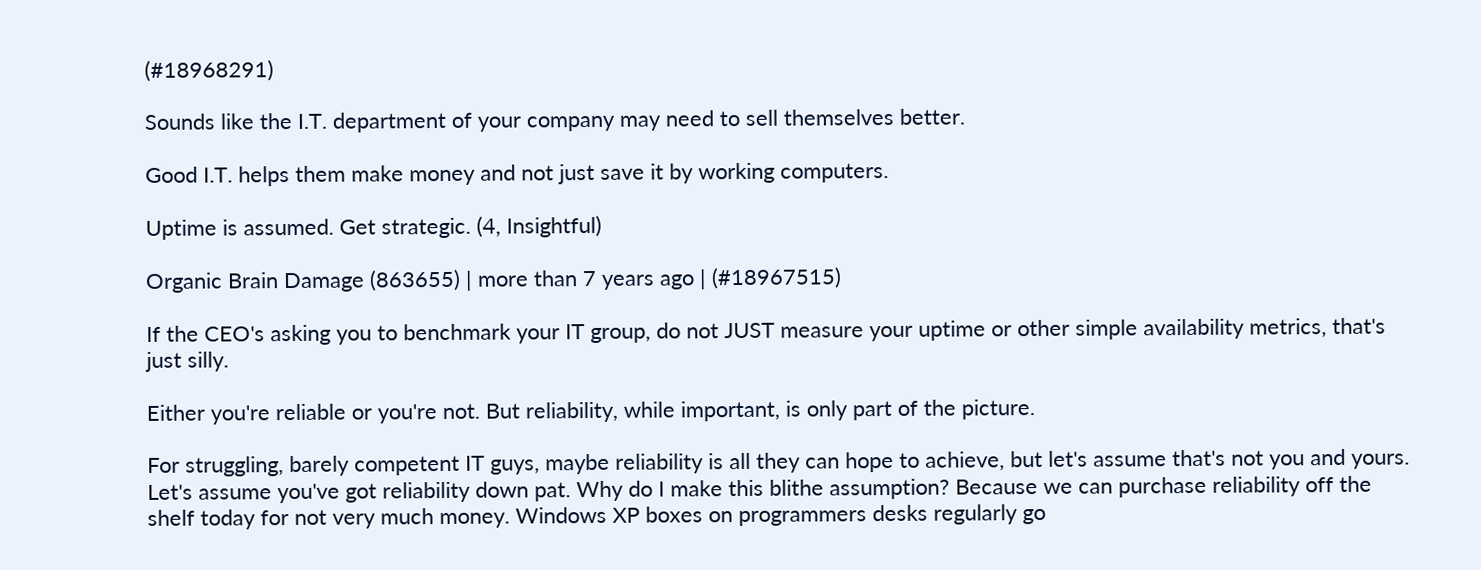(#18968291)

Sounds like the I.T. department of your company may need to sell themselves better.

Good I.T. helps them make money and not just save it by working computers.

Uptime is assumed. Get strategic. (4, Insightful)

Organic Brain Damage (863655) | more than 7 years ago | (#18967515)

If the CEO's asking you to benchmark your IT group, do not JUST measure your uptime or other simple availability metrics, that's just silly.

Either you're reliable or you're not. But reliability, while important, is only part of the picture.

For struggling, barely competent IT guys, maybe reliability is all they can hope to achieve, but let's assume that's not you and yours. Let's assume you've got reliability down pat. Why do I make this blithe assumption? Because we can purchase reliability off the shelf today for not very much money. Windows XP boxes on programmers desks regularly go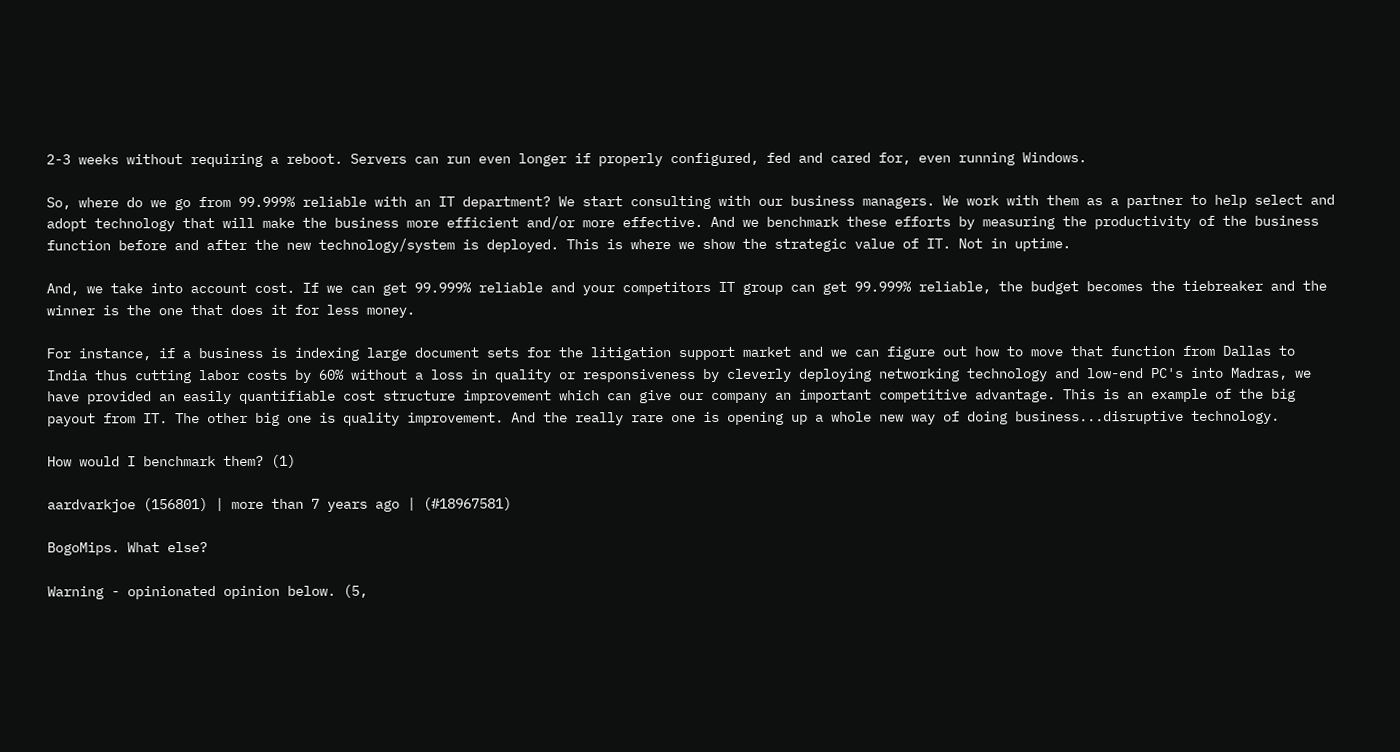2-3 weeks without requiring a reboot. Servers can run even longer if properly configured, fed and cared for, even running Windows.

So, where do we go from 99.999% reliable with an IT department? We start consulting with our business managers. We work with them as a partner to help select and adopt technology that will make the business more efficient and/or more effective. And we benchmark these efforts by measuring the productivity of the business function before and after the new technology/system is deployed. This is where we show the strategic value of IT. Not in uptime.

And, we take into account cost. If we can get 99.999% reliable and your competitors IT group can get 99.999% reliable, the budget becomes the tiebreaker and the winner is the one that does it for less money.

For instance, if a business is indexing large document sets for the litigation support market and we can figure out how to move that function from Dallas to India thus cutting labor costs by 60% without a loss in quality or responsiveness by cleverly deploying networking technology and low-end PC's into Madras, we have provided an easily quantifiable cost structure improvement which can give our company an important competitive advantage. This is an example of the big payout from IT. The other big one is quality improvement. And the really rare one is opening up a whole new way of doing business...disruptive technology.

How would I benchmark them? (1)

aardvarkjoe (156801) | more than 7 years ago | (#18967581)

BogoMips. What else?

Warning - opinionated opinion below. (5,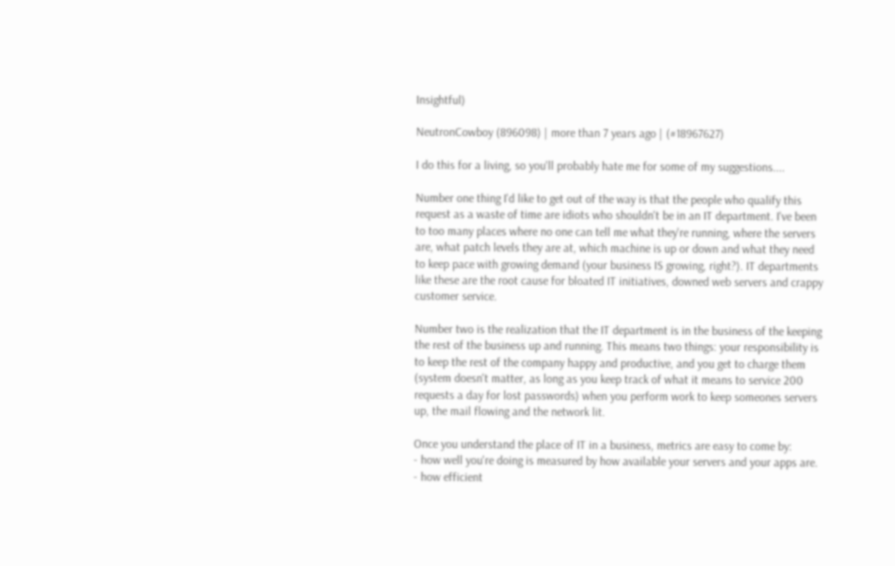Insightful)

NeutronCowboy (896098) | more than 7 years ago | (#18967627)

I do this for a living, so you'll probably hate me for some of my suggestions....

Number one thing I'd like to get out of the way is that the people who qualify this request as a waste of time are idiots who shouldn't be in an IT department. I've been to too many places where no one can tell me what they're running, where the servers are, what patch levels they are at, which machine is up or down and what they need to keep pace with growing demand (your business IS growing, right?). IT departments like these are the root cause for bloated IT initiatives, downed web servers and crappy customer service.

Number two is the realization that the IT department is in the business of the keeping the rest of the business up and running. This means two things: your responsibility is to keep the rest of the company happy and productive, and you get to charge them (system doesn't matter, as long as you keep track of what it means to service 200 requests a day for lost passwords) when you perform work to keep someones servers up, the mail flowing and the network lit.

Once you understand the place of IT in a business, metrics are easy to come by:
- how well you're doing is measured by how available your servers and your apps are.
- how efficient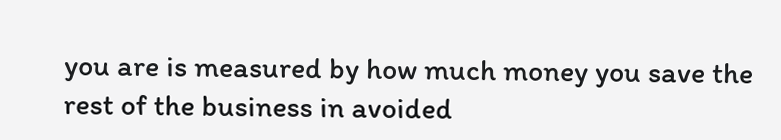you are is measured by how much money you save the rest of the business in avoided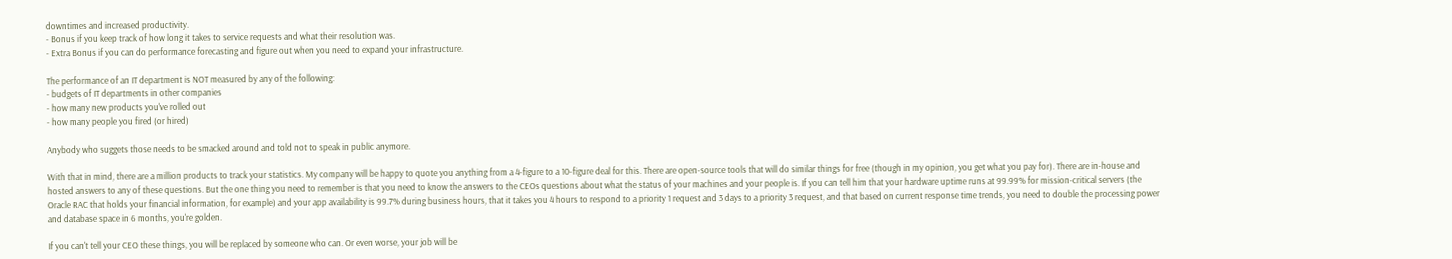downtimes and increased productivity.
- Bonus if you keep track of how long it takes to service requests and what their resolution was.
- Extra Bonus if you can do performance forecasting and figure out when you need to expand your infrastructure.

The performance of an IT department is NOT measured by any of the following:
- budgets of IT departments in other companies
- how many new products you've rolled out
- how many people you fired (or hired)

Anybody who suggets those needs to be smacked around and told not to speak in public anymore.

With that in mind, there are a million products to track your statistics. My company will be happy to quote you anything from a 4-figure to a 10-figure deal for this. There are open-source tools that will do similar things for free (though in my opinion, you get what you pay for). There are in-house and hosted answers to any of these questions. But the one thing you need to remember is that you need to know the answers to the CEOs questions about what the status of your machines and your people is. If you can tell him that your hardware uptime runs at 99.99% for mission-critical servers (the Oracle RAC that holds your financial information, for example) and your app availability is 99.7% during business hours, that it takes you 4 hours to respond to a priority 1 request and 3 days to a priority 3 request, and that based on current response time trends, you need to double the processing power and database space in 6 months, you're golden.

If you can't tell your CEO these things, you will be replaced by someone who can. Or even worse, your job will be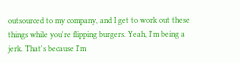outsourced to my company, and I get to work out these things while you're flipping burgers. Yeah, I'm being a jerk. That's because I'm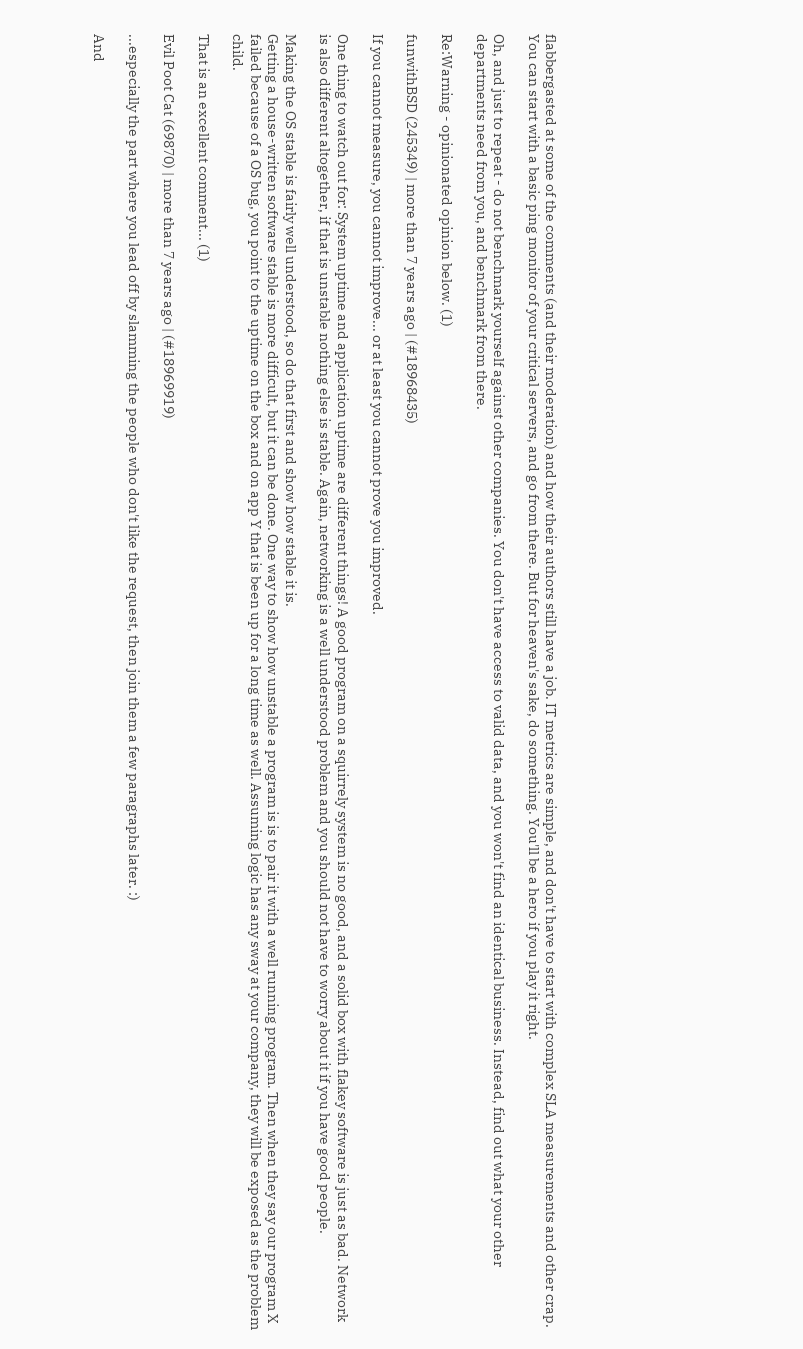flabbergasted at some of the comments (and their moderation) and how their authors still have a job. IT metrics are simple, and don't have to start with complex SLA measurements and other crap. You can start with a basic ping monitor of your critical servers, and go from there. But for heaven's sake, do something. You'll be a hero if you play it right.

Oh, and just to repeat - do not benchmark yourself against other companies. You don't have access to valid data, and you won't find an identical business. Instead, find out what your other departments need from you, and benchmark from there.

Re:Warning - opinionated opinion below. (1)

funwithBSD (245349) | more than 7 years ago | (#18968435)

If you cannot measure, you cannot improve... or at least you cannot prove you improved.

One thing to watch out for: System uptime and application uptime are different things! A good program on a squirrely system is no good, and a solid box with flakey software is just as bad. Network is also different altogether, if that is unstable nothing else is stable. Again, networking is a well understood problem and you should not have to worry about it if you have good people.

Making the OS stable is fairly well understood, so do that first and show how stable it is.
Getting a house-written software stable is more difficult, but it can be done. One way to show how unstable a program is is to pair it with a well running program. Then when they say our program X failed because of a OS bug, you point to the uptime on the box and on app Y that is been up for a long time as well. Assuming logic has any sway at your company, they will be exposed as the problem child.

That is an excellent comment... (1)

Evil Poot Cat (69870) | more than 7 years ago | (#18969919)

...especially the part where you lead off by slamming the people who don't like the request, then join them a few paragraphs later. :)

And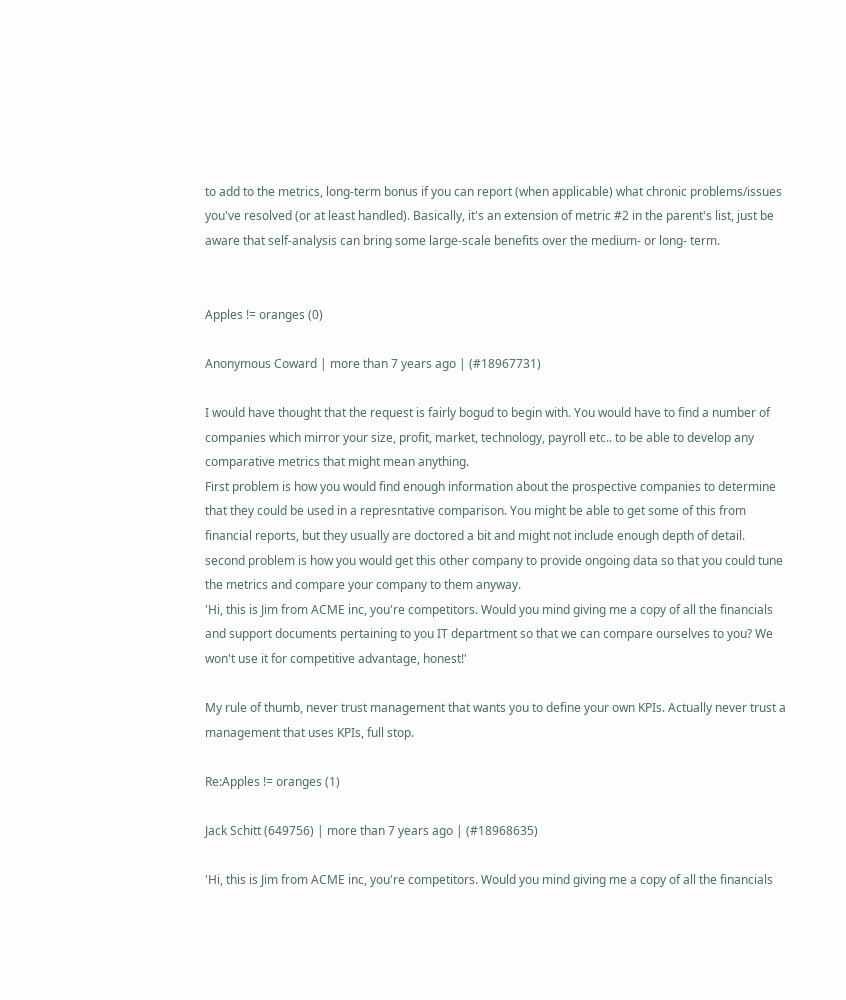to add to the metrics, long-term bonus if you can report (when applicable) what chronic problems/issues you've resolved (or at least handled). Basically, it's an extension of metric #2 in the parent's list, just be aware that self-analysis can bring some large-scale benefits over the medium- or long- term.


Apples != oranges (0)

Anonymous Coward | more than 7 years ago | (#18967731)

I would have thought that the request is fairly bogud to begin with. You would have to find a number of companies which mirror your size, profit, market, technology, payroll etc.. to be able to develop any comparative metrics that might mean anything.
First problem is how you would find enough information about the prospective companies to determine that they could be used in a represntative comparison. You might be able to get some of this from financial reports, but they usually are doctored a bit and might not include enough depth of detail.
second problem is how you would get this other company to provide ongoing data so that you could tune the metrics and compare your company to them anyway.
'Hi, this is Jim from ACME inc, you're competitors. Would you mind giving me a copy of all the financials and support documents pertaining to you IT department so that we can compare ourselves to you? We won't use it for competitive advantage, honest!'

My rule of thumb, never trust management that wants you to define your own KPIs. Actually never trust a management that uses KPIs, full stop.

Re:Apples != oranges (1)

Jack Schitt (649756) | more than 7 years ago | (#18968635)

'Hi, this is Jim from ACME inc, you're competitors. Would you mind giving me a copy of all the financials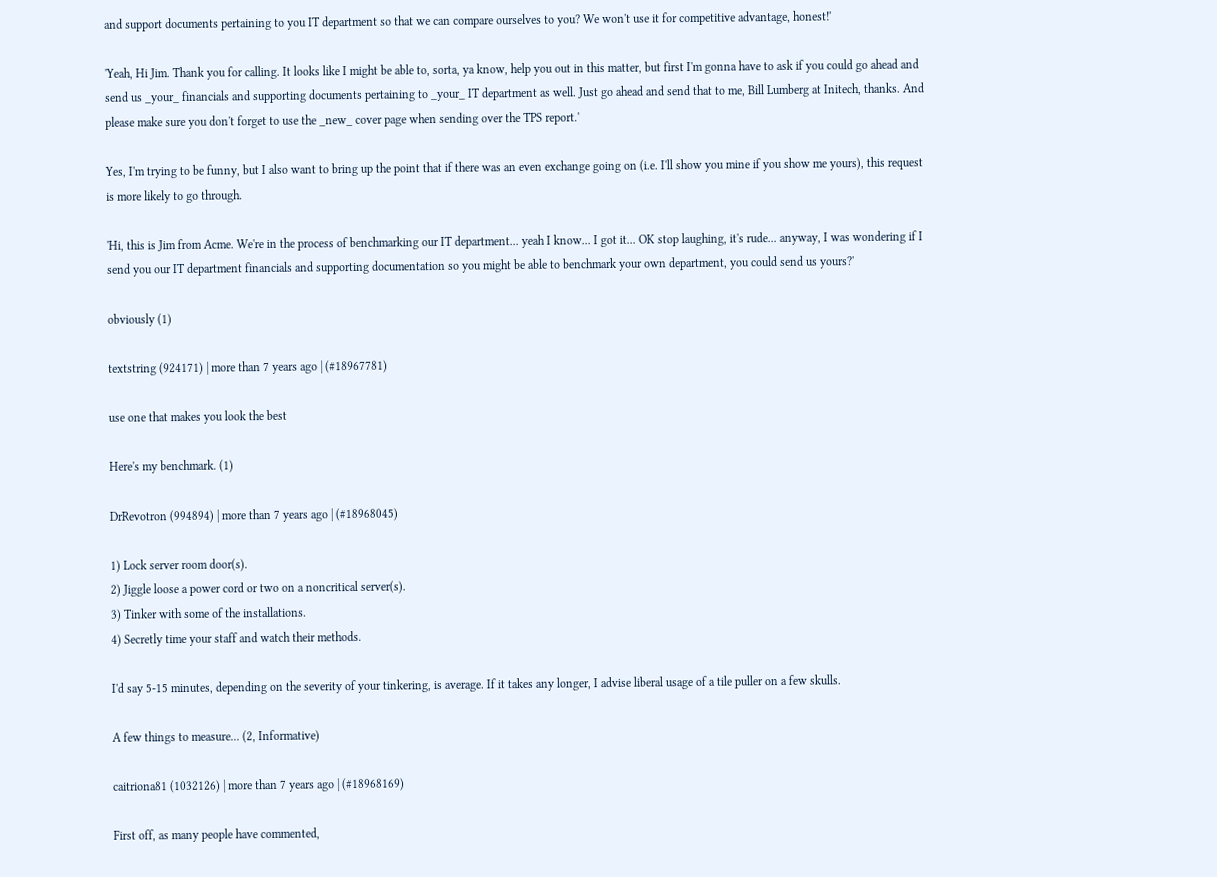and support documents pertaining to you IT department so that we can compare ourselves to you? We won't use it for competitive advantage, honest!'

'Yeah, Hi Jim. Thank you for calling. It looks like I might be able to, sorta, ya know, help you out in this matter, but first I'm gonna have to ask if you could go ahead and send us _your_ financials and supporting documents pertaining to _your_ IT department as well. Just go ahead and send that to me, Bill Lumberg at Initech, thanks. And please make sure you don't forget to use the _new_ cover page when sending over the TPS report.'

Yes, I'm trying to be funny, but I also want to bring up the point that if there was an even exchange going on (i.e. I'll show you mine if you show me yours), this request is more likely to go through.

'Hi, this is Jim from Acme. We're in the process of benchmarking our IT department... yeah I know... I got it... OK stop laughing, it's rude... anyway, I was wondering if I send you our IT department financials and supporting documentation so you might be able to benchmark your own department, you could send us yours?'

obviously (1)

textstring (924171) | more than 7 years ago | (#18967781)

use one that makes you look the best

Here's my benchmark. (1)

DrRevotron (994894) | more than 7 years ago | (#18968045)

1) Lock server room door(s).
2) Jiggle loose a power cord or two on a noncritical server(s).
3) Tinker with some of the installations.
4) Secretly time your staff and watch their methods.

I'd say 5-15 minutes, depending on the severity of your tinkering, is average. If it takes any longer, I advise liberal usage of a tile puller on a few skulls.

A few things to measure... (2, Informative)

caitriona81 (1032126) | more than 7 years ago | (#18968169)

First off, as many people have commented,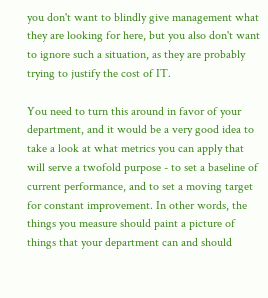you don't want to blindly give management what they are looking for here, but you also don't want to ignore such a situation, as they are probably trying to justify the cost of IT.

You need to turn this around in favor of your department, and it would be a very good idea to take a look at what metrics you can apply that will serve a twofold purpose - to set a baseline of current performance, and to set a moving target for constant improvement. In other words, the things you measure should paint a picture of things that your department can and should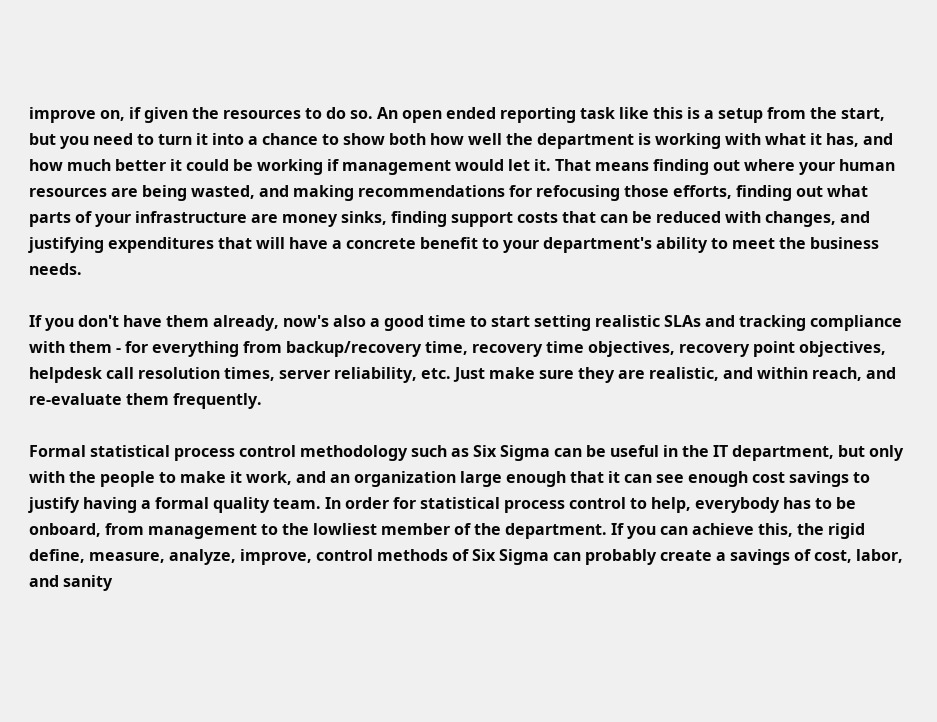improve on, if given the resources to do so. An open ended reporting task like this is a setup from the start, but you need to turn it into a chance to show both how well the department is working with what it has, and how much better it could be working if management would let it. That means finding out where your human resources are being wasted, and making recommendations for refocusing those efforts, finding out what parts of your infrastructure are money sinks, finding support costs that can be reduced with changes, and justifying expenditures that will have a concrete benefit to your department's ability to meet the business needs.

If you don't have them already, now's also a good time to start setting realistic SLAs and tracking compliance with them - for everything from backup/recovery time, recovery time objectives, recovery point objectives, helpdesk call resolution times, server reliability, etc. Just make sure they are realistic, and within reach, and re-evaluate them frequently.

Formal statistical process control methodology such as Six Sigma can be useful in the IT department, but only with the people to make it work, and an organization large enough that it can see enough cost savings to justify having a formal quality team. In order for statistical process control to help, everybody has to be onboard, from management to the lowliest member of the department. If you can achieve this, the rigid define, measure, analyze, improve, control methods of Six Sigma can probably create a savings of cost, labor, and sanity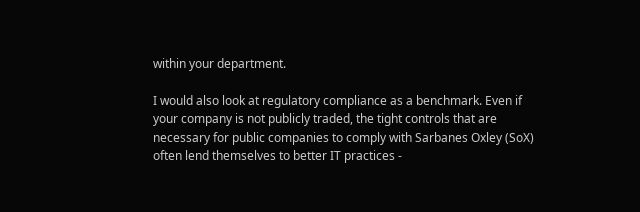within your department.

I would also look at regulatory compliance as a benchmark. Even if your company is not publicly traded, the tight controls that are necessary for public companies to comply with Sarbanes Oxley (SoX) often lend themselves to better IT practices -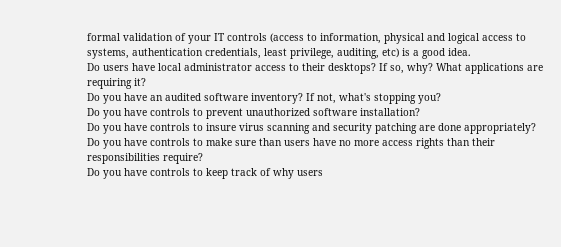formal validation of your IT controls (access to information, physical and logical access to systems, authentication credentials, least privilege, auditing, etc) is a good idea.
Do users have local administrator access to their desktops? If so, why? What applications are requiring it?
Do you have an audited software inventory? If not, what's stopping you?
Do you have controls to prevent unauthorized software installation?
Do you have controls to insure virus scanning and security patching are done appropriately?
Do you have controls to make sure than users have no more access rights than their responsibilities require?
Do you have controls to keep track of why users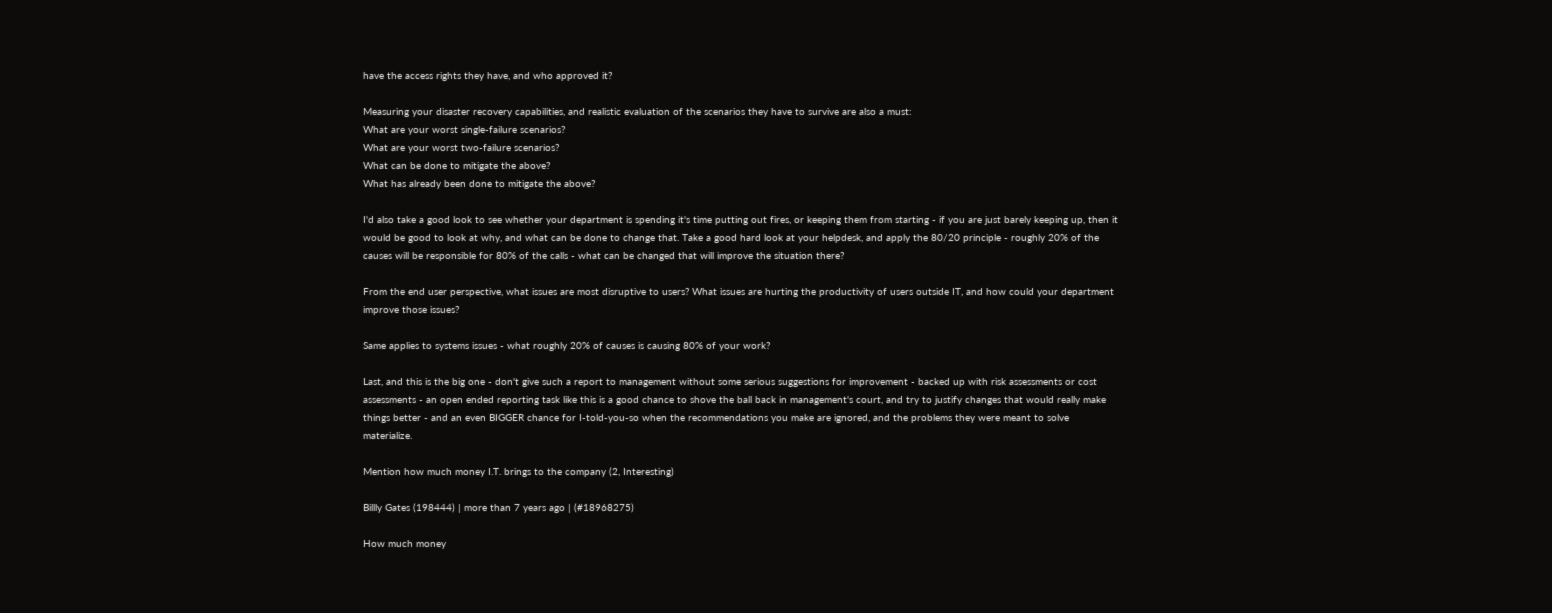have the access rights they have, and who approved it?

Measuring your disaster recovery capabilities, and realistic evaluation of the scenarios they have to survive are also a must:
What are your worst single-failure scenarios?
What are your worst two-failure scenarios?
What can be done to mitigate the above?
What has already been done to mitigate the above?

I'd also take a good look to see whether your department is spending it's time putting out fires, or keeping them from starting - if you are just barely keeping up, then it would be good to look at why, and what can be done to change that. Take a good hard look at your helpdesk, and apply the 80/20 principle - roughly 20% of the causes will be responsible for 80% of the calls - what can be changed that will improve the situation there?

From the end user perspective, what issues are most disruptive to users? What issues are hurting the productivity of users outside IT, and how could your department improve those issues?

Same applies to systems issues - what roughly 20% of causes is causing 80% of your work?

Last, and this is the big one - don't give such a report to management without some serious suggestions for improvement - backed up with risk assessments or cost assessments - an open ended reporting task like this is a good chance to shove the ball back in management's court, and try to justify changes that would really make things better - and an even BIGGER chance for I-told-you-so when the recommendations you make are ignored, and the problems they were meant to solve materialize.

Mention how much money I.T. brings to the company (2, Interesting)

Billly Gates (198444) | more than 7 years ago | (#18968275)

How much money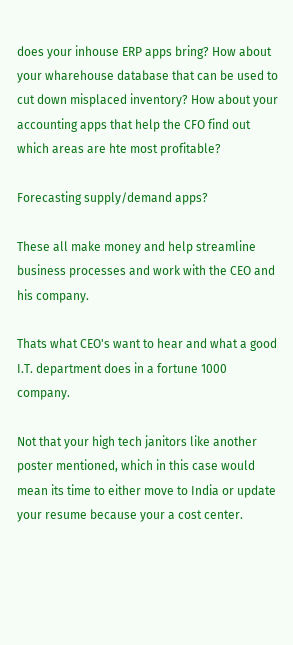does your inhouse ERP apps bring? How about your wharehouse database that can be used to cut down misplaced inventory? How about your accounting apps that help the CFO find out which areas are hte most profitable?

Forecasting supply/demand apps?

These all make money and help streamline business processes and work with the CEO and his company.

Thats what CEO's want to hear and what a good I.T. department does in a fortune 1000 company.

Not that your high tech janitors like another poster mentioned, which in this case would mean its time to either move to India or update your resume because your a cost center.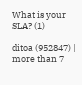What is your SLA? (1)

ditoa (952847) | more than 7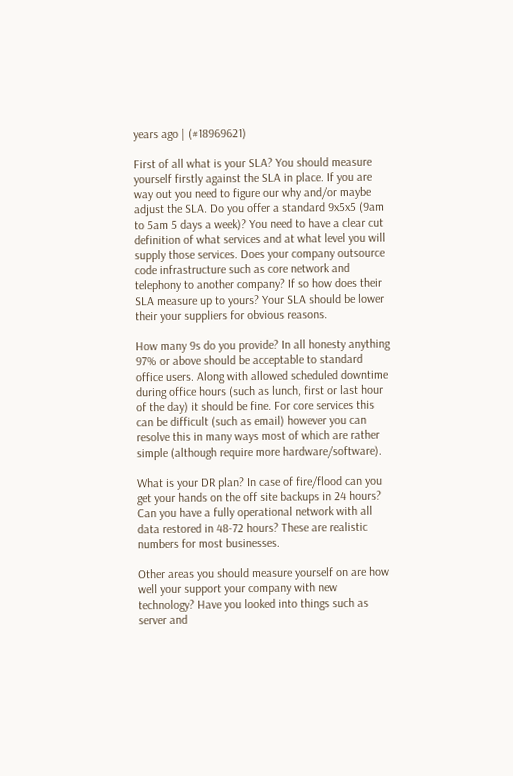years ago | (#18969621)

First of all what is your SLA? You should measure yourself firstly against the SLA in place. If you are way out you need to figure our why and/or maybe adjust the SLA. Do you offer a standard 9x5x5 (9am to 5am 5 days a week)? You need to have a clear cut definition of what services and at what level you will supply those services. Does your company outsource code infrastructure such as core network and telephony to another company? If so how does their SLA measure up to yours? Your SLA should be lower their your suppliers for obvious reasons.

How many 9s do you provide? In all honesty anything 97% or above should be acceptable to standard office users. Along with allowed scheduled downtime during office hours (such as lunch, first or last hour of the day) it should be fine. For core services this can be difficult (such as email) however you can resolve this in many ways most of which are rather simple (although require more hardware/software).

What is your DR plan? In case of fire/flood can you get your hands on the off site backups in 24 hours? Can you have a fully operational network with all data restored in 48-72 hours? These are realistic numbers for most businesses.

Other areas you should measure yourself on are how well your support your company with new technology? Have you looked into things such as server and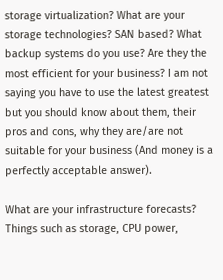storage virtualization? What are your storage technologies? SAN based? What backup systems do you use? Are they the most efficient for your business? I am not saying you have to use the latest greatest but you should know about them, their pros and cons, why they are/are not suitable for your business (And money is a perfectly acceptable answer).

What are your infrastructure forecasts? Things such as storage, CPU power,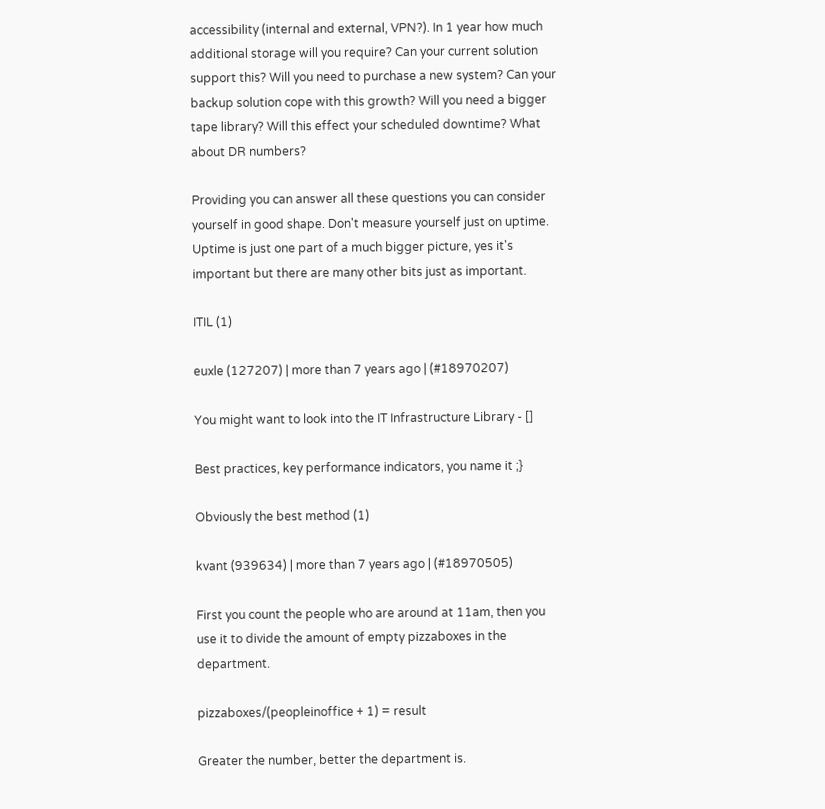accessibility (internal and external, VPN?). In 1 year how much additional storage will you require? Can your current solution support this? Will you need to purchase a new system? Can your backup solution cope with this growth? Will you need a bigger tape library? Will this effect your scheduled downtime? What about DR numbers?

Providing you can answer all these questions you can consider yourself in good shape. Don't measure yourself just on uptime. Uptime is just one part of a much bigger picture, yes it's important but there are many other bits just as important.

ITIL (1)

euxle (127207) | more than 7 years ago | (#18970207)

You might want to look into the IT Infrastructure Library - []

Best practices, key performance indicators, you name it ;}

Obviously the best method (1)

kvant (939634) | more than 7 years ago | (#18970505)

First you count the people who are around at 11am, then you use it to divide the amount of empty pizzaboxes in the department.

pizzaboxes/(peopleinoffice + 1) = result

Greater the number, better the department is.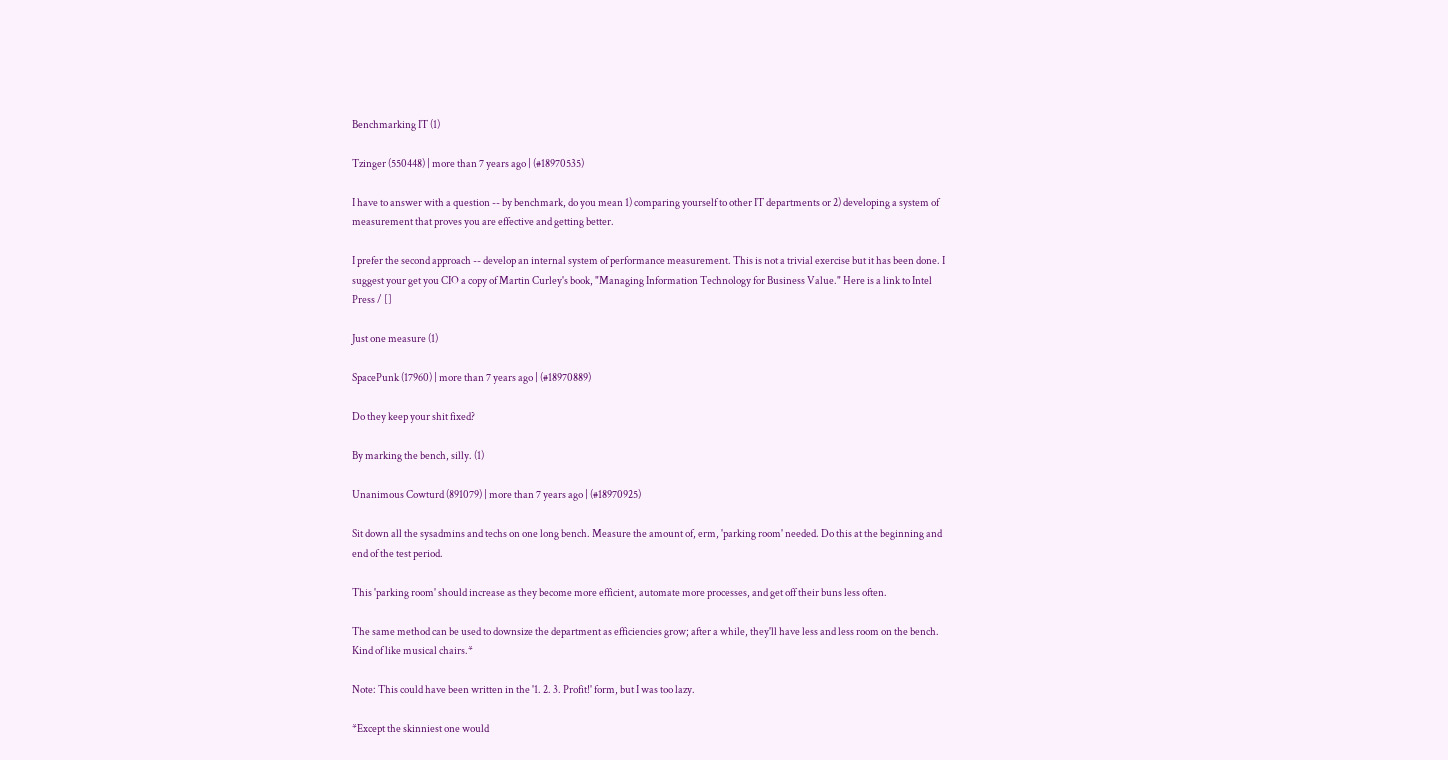Benchmarking IT (1)

Tzinger (550448) | more than 7 years ago | (#18970535)

I have to answer with a question -- by benchmark, do you mean 1) comparing yourself to other IT departments or 2) developing a system of measurement that proves you are effective and getting better.

I prefer the second approach -- develop an internal system of performance measurement. This is not a trivial exercise but it has been done. I suggest your get you CIO a copy of Martin Curley's book, "Managing Information Technology for Business Value." Here is a link to Intel Press / []

Just one measure (1)

SpacePunk (17960) | more than 7 years ago | (#18970889)

Do they keep your shit fixed?

By marking the bench, silly. (1)

Unanimous Cowturd (891079) | more than 7 years ago | (#18970925)

Sit down all the sysadmins and techs on one long bench. Measure the amount of, erm, 'parking room' needed. Do this at the beginning and end of the test period.

This 'parking room' should increase as they become more efficient, automate more processes, and get off their buns less often.

The same method can be used to downsize the department as efficiencies grow; after a while, they'll have less and less room on the bench. Kind of like musical chairs.*

Note: This could have been written in the '1. 2. 3. Profit!' form, but I was too lazy.

*Except the skinniest one would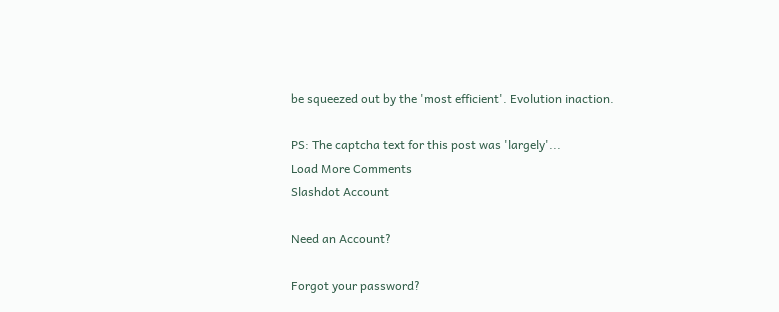be squeezed out by the 'most efficient'. Evolution inaction.

PS: The captcha text for this post was 'largely'...
Load More Comments
Slashdot Account

Need an Account?

Forgot your password?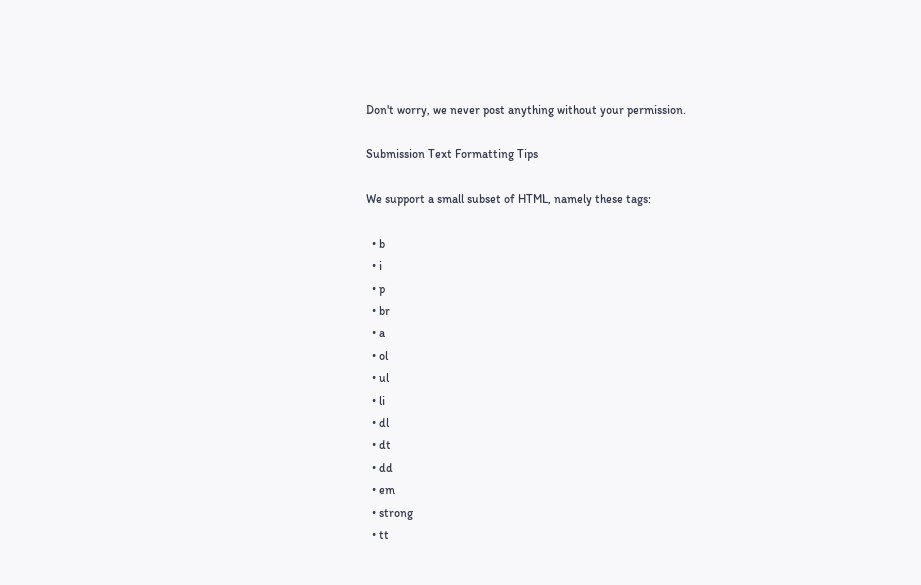Don't worry, we never post anything without your permission.

Submission Text Formatting Tips

We support a small subset of HTML, namely these tags:

  • b
  • i
  • p
  • br
  • a
  • ol
  • ul
  • li
  • dl
  • dt
  • dd
  • em
  • strong
  • tt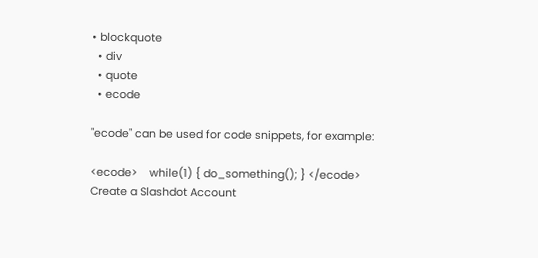• blockquote
  • div
  • quote
  • ecode

"ecode" can be used for code snippets, for example:

<ecode>    while(1) { do_something(); } </ecode>
Create a Slashdot Account